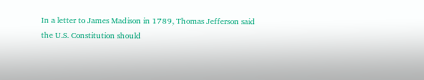In a letter to James Madison in 1789, Thomas Jefferson said the U.S. Constitution should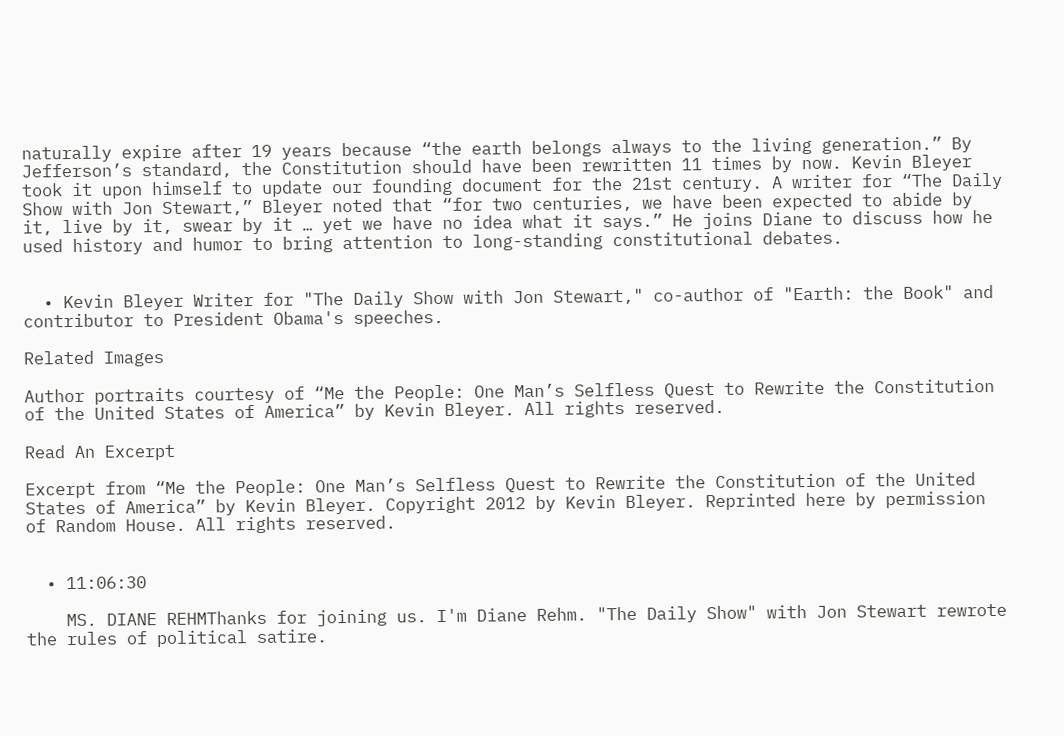naturally expire after 19 years because “the earth belongs always to the living generation.” By Jefferson’s standard, the Constitution should have been rewritten 11 times by now. Kevin Bleyer took it upon himself to update our founding document for the 21st century. A writer for “The Daily Show with Jon Stewart,” Bleyer noted that “for two centuries, we have been expected to abide by it, live by it, swear by it … yet we have no idea what it says.” He joins Diane to discuss how he used history and humor to bring attention to long-standing constitutional debates.


  • Kevin Bleyer Writer for "The Daily Show with Jon Stewart," co-author of "Earth: the Book" and contributor to President Obama's speeches.

Related Images

Author portraits courtesy of “Me the People: One Man’s Selfless Quest to Rewrite the Constitution of the United States of America” by Kevin Bleyer. All rights reserved.

Read An Excerpt

Excerpt from “Me the People: One Man’s Selfless Quest to Rewrite the Constitution of the United States of America” by Kevin Bleyer. Copyright 2012 by Kevin Bleyer. Reprinted here by permission of Random House. All rights reserved.


  • 11:06:30

    MS. DIANE REHMThanks for joining us. I'm Diane Rehm. "The Daily Show" with Jon Stewart rewrote the rules of political satire.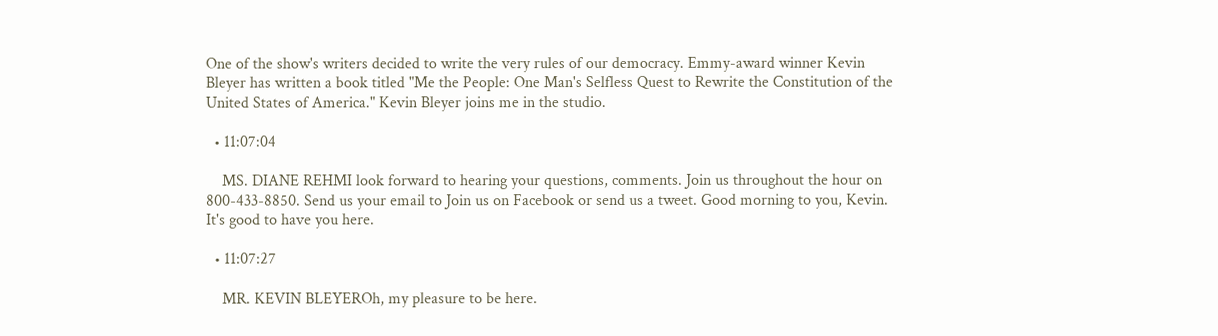One of the show's writers decided to write the very rules of our democracy. Emmy-award winner Kevin Bleyer has written a book titled "Me the People: One Man's Selfless Quest to Rewrite the Constitution of the United States of America." Kevin Bleyer joins me in the studio.

  • 11:07:04

    MS. DIANE REHMI look forward to hearing your questions, comments. Join us throughout the hour on 800-433-8850. Send us your email to Join us on Facebook or send us a tweet. Good morning to you, Kevin. It's good to have you here.

  • 11:07:27

    MR. KEVIN BLEYEROh, my pleasure to be here.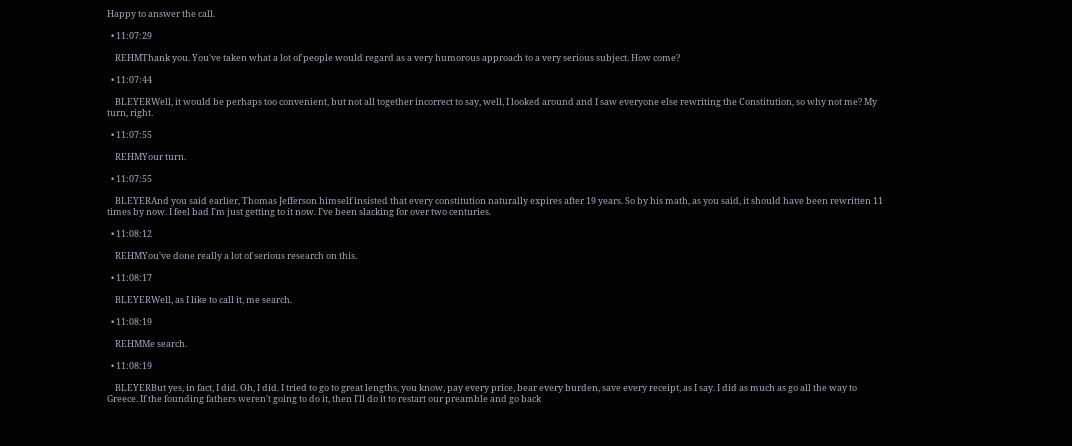Happy to answer the call.

  • 11:07:29

    REHMThank you. You've taken what a lot of people would regard as a very humorous approach to a very serious subject. How come?

  • 11:07:44

    BLEYERWell, it would be perhaps too convenient, but not all together incorrect to say, well, I looked around and I saw everyone else rewriting the Constitution, so why not me? My turn, right.

  • 11:07:55

    REHMYour turn.

  • 11:07:55

    BLEYERAnd you said earlier, Thomas Jefferson himself insisted that every constitution naturally expires after 19 years. So by his math, as you said, it should have been rewritten 11 times by now. I feel bad I'm just getting to it now. I've been slacking for over two centuries.

  • 11:08:12

    REHMYou've done really a lot of serious research on this.

  • 11:08:17

    BLEYERWell, as I like to call it, me search.

  • 11:08:19

    REHMMe search.

  • 11:08:19

    BLEYERBut yes, in fact, I did. Oh, I did. I tried to go to great lengths, you know, pay every price, bear every burden, save every receipt, as I say. I did as much as go all the way to Greece. If the founding fathers weren't going to do it, then I'll do it to restart our preamble and go back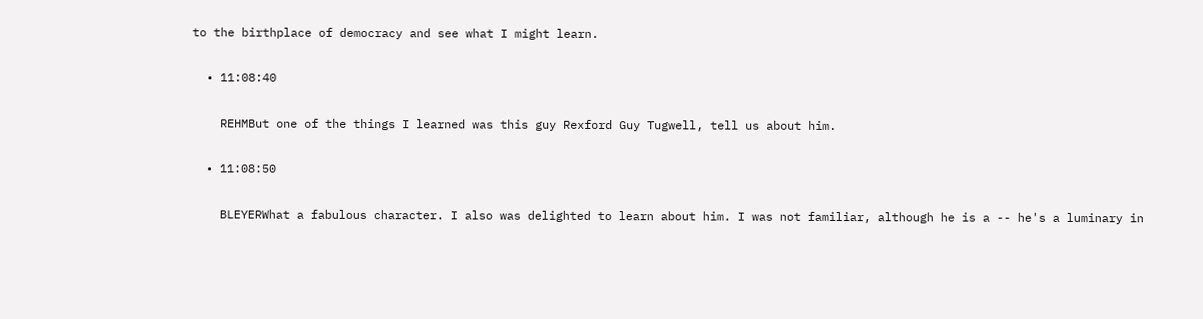to the birthplace of democracy and see what I might learn.

  • 11:08:40

    REHMBut one of the things I learned was this guy Rexford Guy Tugwell, tell us about him.

  • 11:08:50

    BLEYERWhat a fabulous character. I also was delighted to learn about him. I was not familiar, although he is a -- he's a luminary in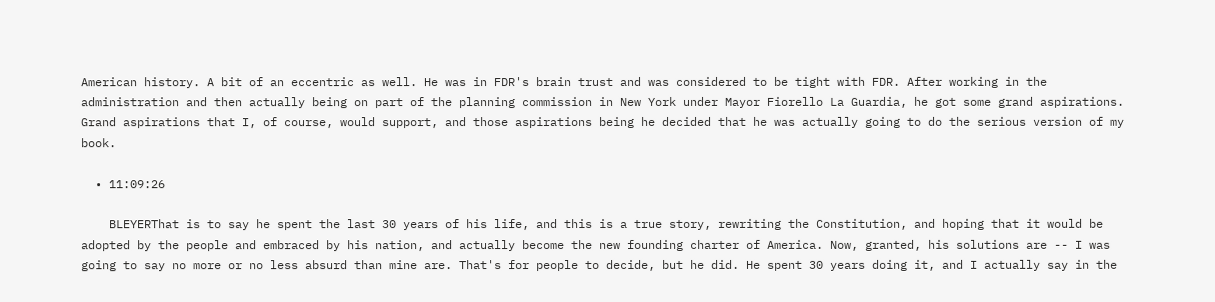American history. A bit of an eccentric as well. He was in FDR's brain trust and was considered to be tight with FDR. After working in the administration and then actually being on part of the planning commission in New York under Mayor Fiorello La Guardia, he got some grand aspirations. Grand aspirations that I, of course, would support, and those aspirations being he decided that he was actually going to do the serious version of my book.

  • 11:09:26

    BLEYERThat is to say he spent the last 30 years of his life, and this is a true story, rewriting the Constitution, and hoping that it would be adopted by the people and embraced by his nation, and actually become the new founding charter of America. Now, granted, his solutions are -- I was going to say no more or no less absurd than mine are. That's for people to decide, but he did. He spent 30 years doing it, and I actually say in the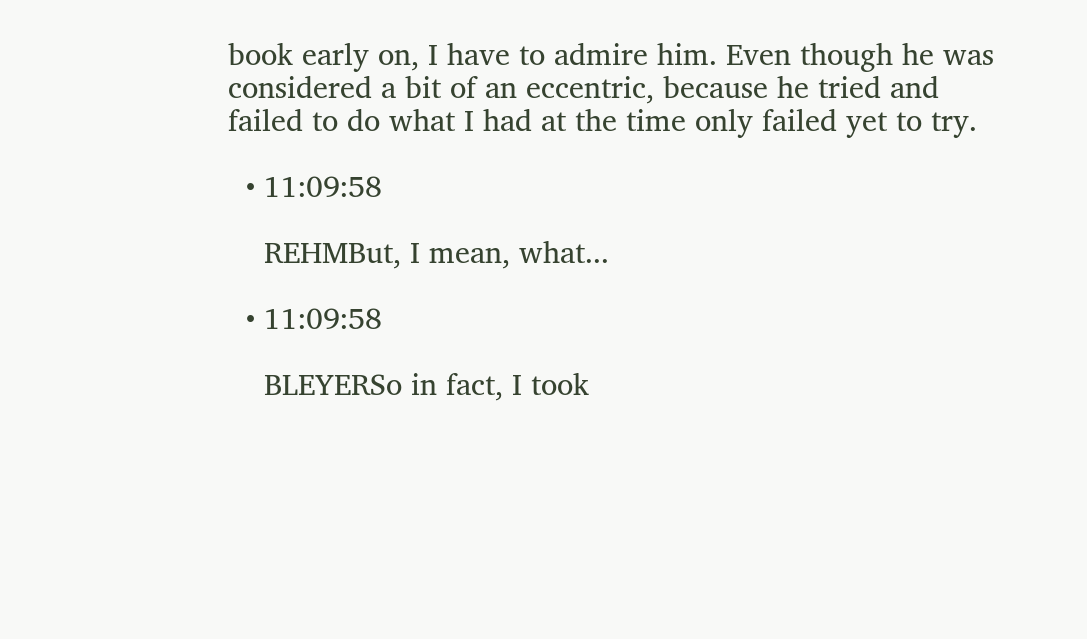book early on, I have to admire him. Even though he was considered a bit of an eccentric, because he tried and failed to do what I had at the time only failed yet to try.

  • 11:09:58

    REHMBut, I mean, what...

  • 11:09:58

    BLEYERSo in fact, I took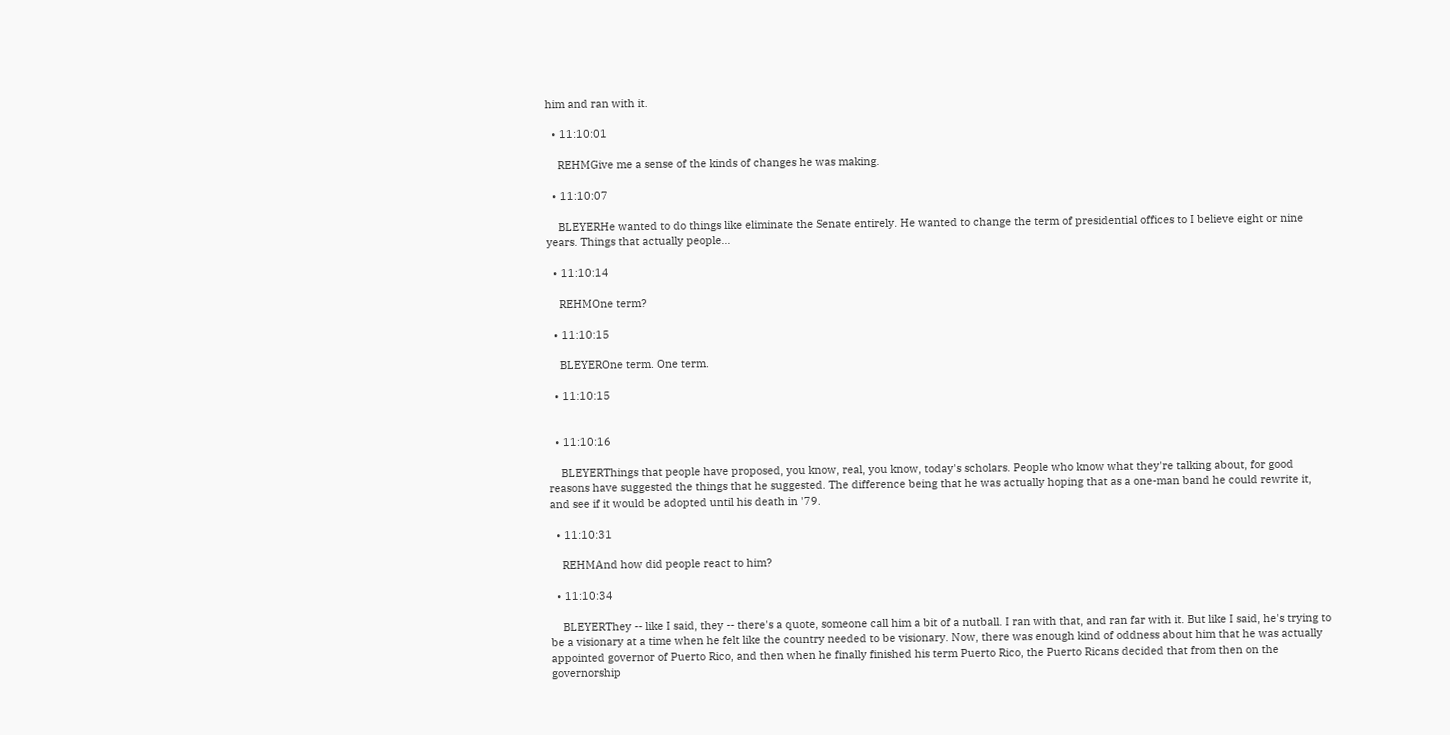him and ran with it.

  • 11:10:01

    REHMGive me a sense of the kinds of changes he was making.

  • 11:10:07

    BLEYERHe wanted to do things like eliminate the Senate entirely. He wanted to change the term of presidential offices to I believe eight or nine years. Things that actually people...

  • 11:10:14

    REHMOne term?

  • 11:10:15

    BLEYEROne term. One term.

  • 11:10:15


  • 11:10:16

    BLEYERThings that people have proposed, you know, real, you know, today's scholars. People who know what they're talking about, for good reasons have suggested the things that he suggested. The difference being that he was actually hoping that as a one-man band he could rewrite it, and see if it would be adopted until his death in '79.

  • 11:10:31

    REHMAnd how did people react to him?

  • 11:10:34

    BLEYERThey -- like I said, they -- there's a quote, someone call him a bit of a nutball. I ran with that, and ran far with it. But like I said, he's trying to be a visionary at a time when he felt like the country needed to be visionary. Now, there was enough kind of oddness about him that he was actually appointed governor of Puerto Rico, and then when he finally finished his term Puerto Rico, the Puerto Ricans decided that from then on the governorship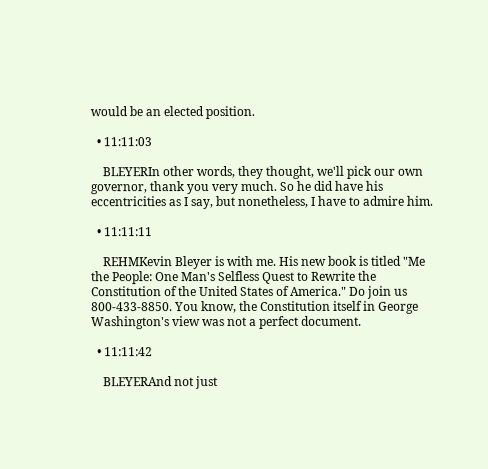would be an elected position.

  • 11:11:03

    BLEYERIn other words, they thought, we'll pick our own governor, thank you very much. So he did have his eccentricities as I say, but nonetheless, I have to admire him.

  • 11:11:11

    REHMKevin Bleyer is with me. His new book is titled "Me the People: One Man's Selfless Quest to Rewrite the Constitution of the United States of America." Do join us 800-433-8850. You know, the Constitution itself in George Washington's view was not a perfect document.

  • 11:11:42

    BLEYERAnd not just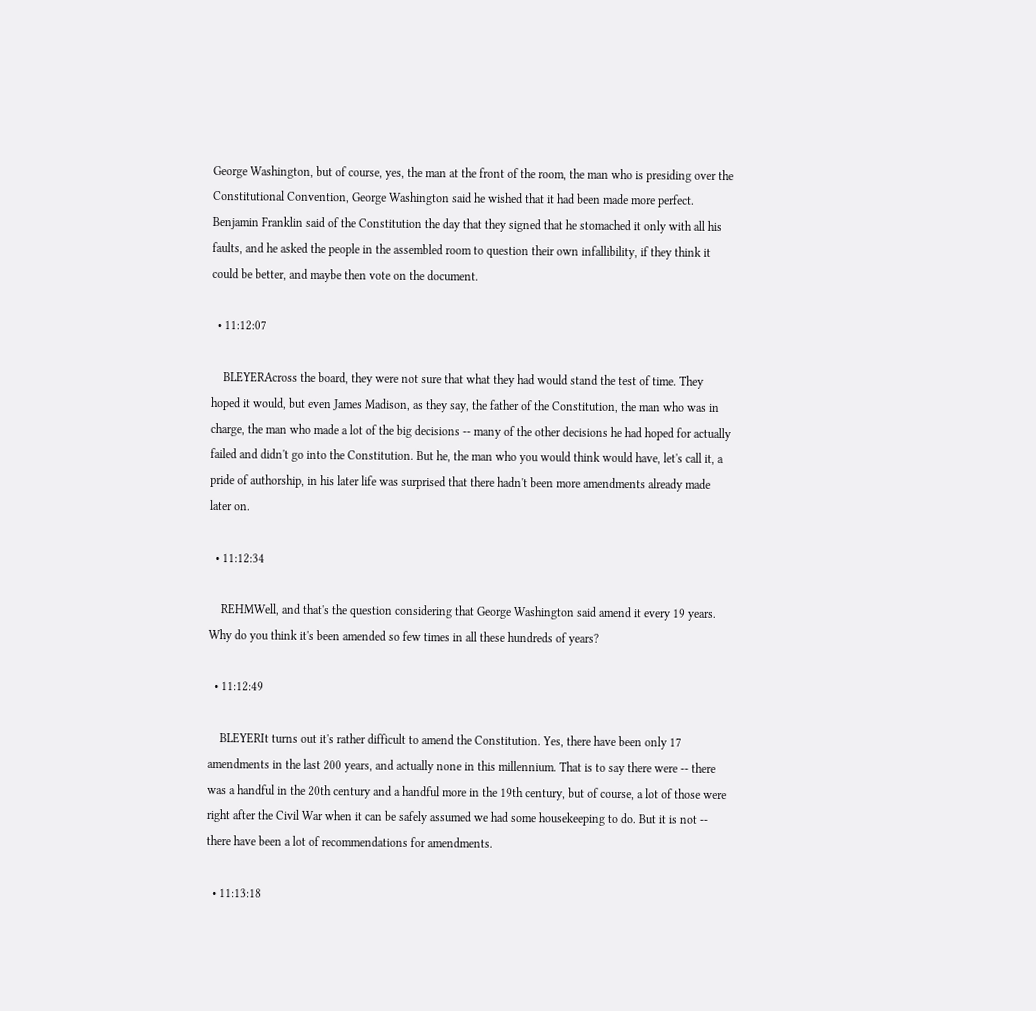George Washington, but of course, yes, the man at the front of the room, the man who is presiding over the Constitutional Convention, George Washington said he wished that it had been made more perfect. Benjamin Franklin said of the Constitution the day that they signed that he stomached it only with all his faults, and he asked the people in the assembled room to question their own infallibility, if they think it could be better, and maybe then vote on the document.

  • 11:12:07

    BLEYERAcross the board, they were not sure that what they had would stand the test of time. They hoped it would, but even James Madison, as they say, the father of the Constitution, the man who was in charge, the man who made a lot of the big decisions -- many of the other decisions he had hoped for actually failed and didn't go into the Constitution. But he, the man who you would think would have, let's call it, a pride of authorship, in his later life was surprised that there hadn't been more amendments already made later on.

  • 11:12:34

    REHMWell, and that's the question considering that George Washington said amend it every 19 years. Why do you think it's been amended so few times in all these hundreds of years?

  • 11:12:49

    BLEYERIt turns out it's rather difficult to amend the Constitution. Yes, there have been only 17 amendments in the last 200 years, and actually none in this millennium. That is to say there were -- there was a handful in the 20th century and a handful more in the 19th century, but of course, a lot of those were right after the Civil War when it can be safely assumed we had some housekeeping to do. But it is not -- there have been a lot of recommendations for amendments.

  • 11:13:18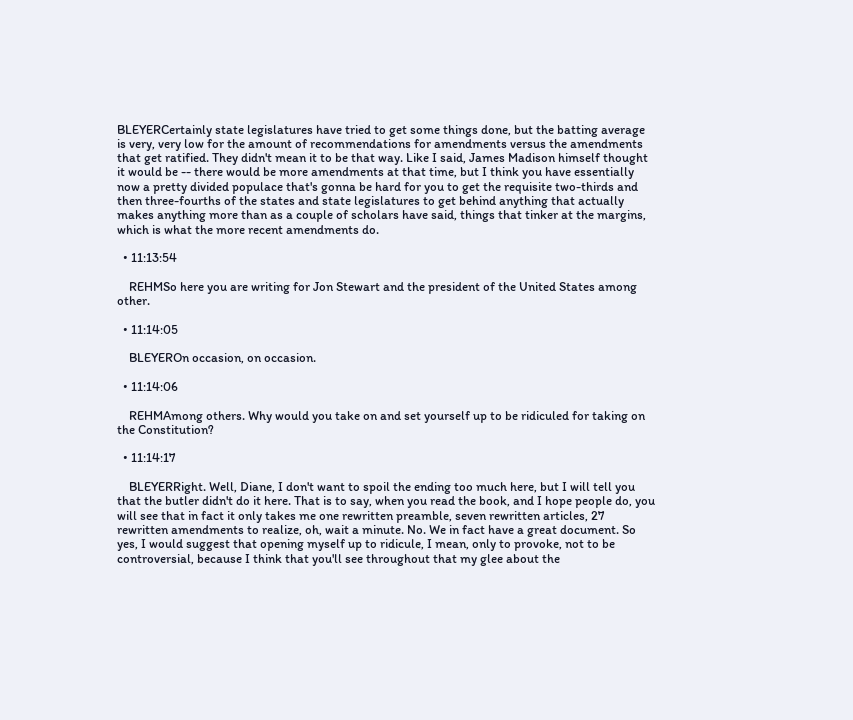BLEYERCertainly state legislatures have tried to get some things done, but the batting average is very, very low for the amount of recommendations for amendments versus the amendments that get ratified. They didn't mean it to be that way. Like I said, James Madison himself thought it would be -- there would be more amendments at that time, but I think you have essentially now a pretty divided populace that's gonna be hard for you to get the requisite two-thirds and then three-fourths of the states and state legislatures to get behind anything that actually makes anything more than as a couple of scholars have said, things that tinker at the margins, which is what the more recent amendments do.

  • 11:13:54

    REHMSo here you are writing for Jon Stewart and the president of the United States among other.

  • 11:14:05

    BLEYEROn occasion, on occasion.

  • 11:14:06

    REHMAmong others. Why would you take on and set yourself up to be ridiculed for taking on the Constitution?

  • 11:14:17

    BLEYERRight. Well, Diane, I don't want to spoil the ending too much here, but I will tell you that the butler didn't do it here. That is to say, when you read the book, and I hope people do, you will see that in fact it only takes me one rewritten preamble, seven rewritten articles, 27 rewritten amendments to realize, oh, wait a minute. No. We in fact have a great document. So yes, I would suggest that opening myself up to ridicule, I mean, only to provoke, not to be controversial, because I think that you'll see throughout that my glee about the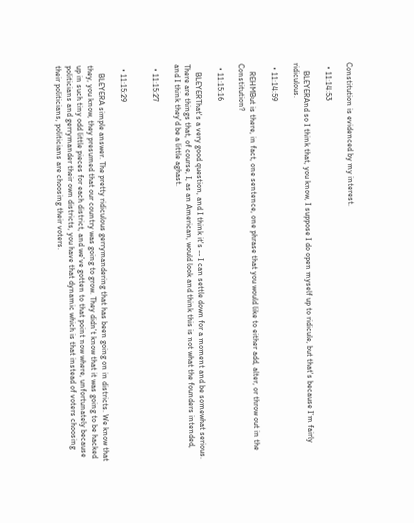Constitution is evidenced by my interest.

  • 11:14:53

    BLEYERAnd so I think that, you know, I suppose I do open myself up to ridicule, but that's because I’m fairly ridiculous.

  • 11:14:59

    REHMBut is there, in fact, one sentence, one phrase that you would like to either add, alter, or throw out in the Constitution?

  • 11:15:16

    BLEYERThat's a very good question, and I think it's -- I can settle down for a moment and be somewhat serious. There are things that, of course, I, as an American, would look and think this is not what the founders intended, and I think they'd be a little aghast.

  • 11:15:27


  • 11:15:29

    BLEYERA simple answer. The pretty ridiculous gerrymandering that has been going on in districts. We know that they, you know, they presumed that our country was going to grow. They didn't know that it was going to be hacked up in such tiny odd little pieces for each district, and we've gotten to that point now where, unfortunately because politicians and gerrymander their own districts, you have that dynamic which is that instead of voters choosing their politicians, politicians are choosing their voters.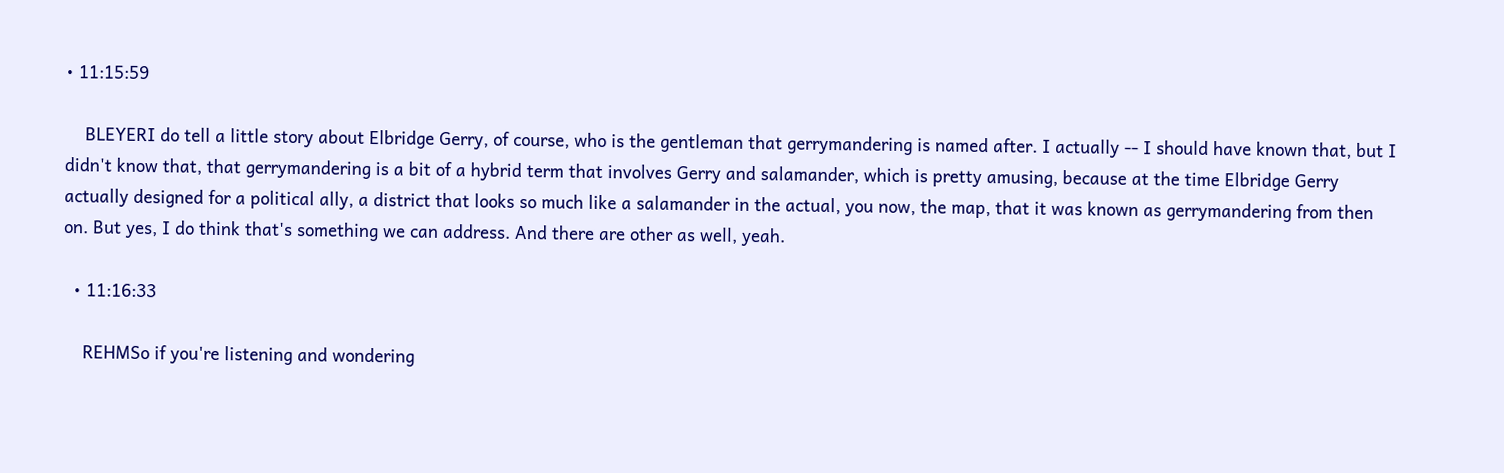• 11:15:59

    BLEYERI do tell a little story about Elbridge Gerry, of course, who is the gentleman that gerrymandering is named after. I actually -- I should have known that, but I didn't know that, that gerrymandering is a bit of a hybrid term that involves Gerry and salamander, which is pretty amusing, because at the time Elbridge Gerry actually designed for a political ally, a district that looks so much like a salamander in the actual, you now, the map, that it was known as gerrymandering from then on. But yes, I do think that's something we can address. And there are other as well, yeah.

  • 11:16:33

    REHMSo if you're listening and wondering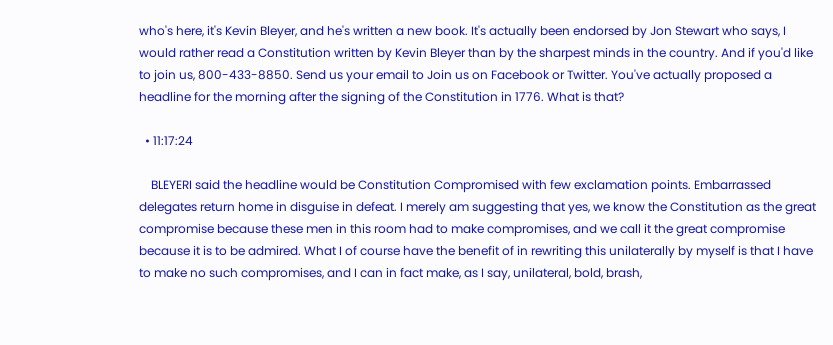who's here, it's Kevin Bleyer, and he's written a new book. It's actually been endorsed by Jon Stewart who says, I would rather read a Constitution written by Kevin Bleyer than by the sharpest minds in the country. And if you'd like to join us, 800-433-8850. Send us your email to Join us on Facebook or Twitter. You've actually proposed a headline for the morning after the signing of the Constitution in 1776. What is that?

  • 11:17:24

    BLEYERI said the headline would be Constitution Compromised with few exclamation points. Embarrassed delegates return home in disguise in defeat. I merely am suggesting that yes, we know the Constitution as the great compromise because these men in this room had to make compromises, and we call it the great compromise because it is to be admired. What I of course have the benefit of in rewriting this unilaterally by myself is that I have to make no such compromises, and I can in fact make, as I say, unilateral, bold, brash,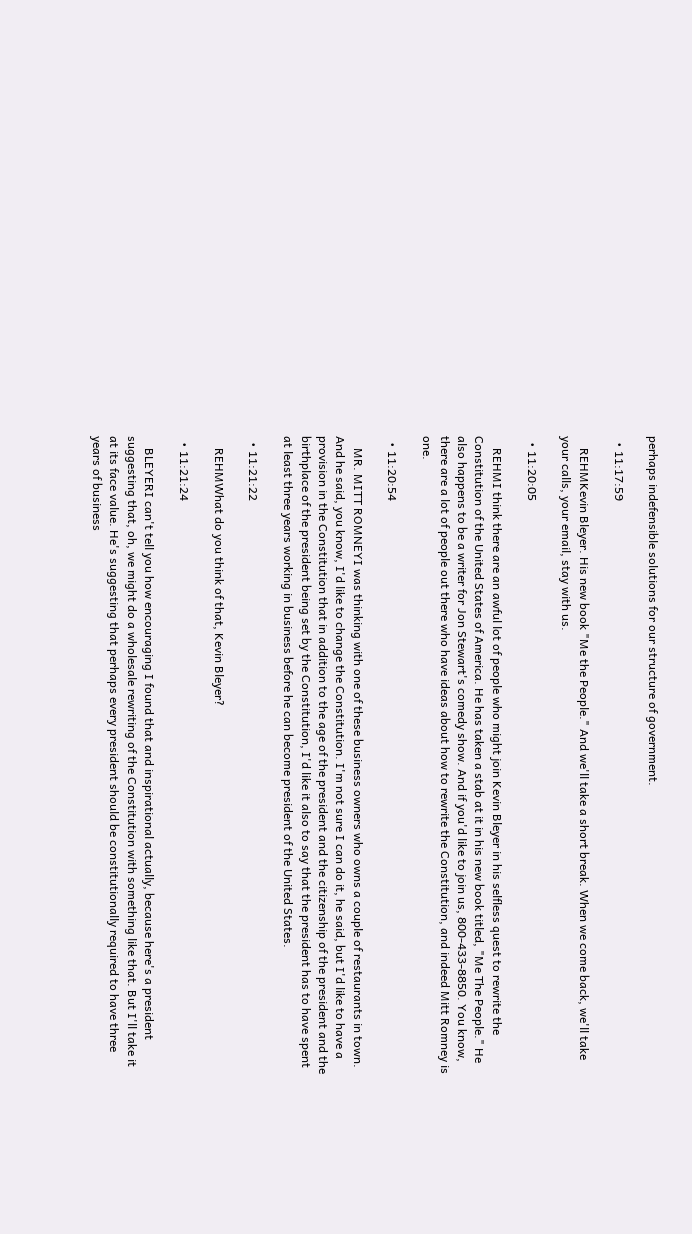perhaps indefensible solutions for our structure of government.

  • 11:17:59

    REHMKevin Bleyer. His new book "Me the People." And we'll take a short break. When we come back, we'll take your calls, your email, stay with us.

  • 11:20:05

    REHMI think there are an awful lot of people who might join Kevin Bleyer in his selfless quest to rewrite the Constitution of the United States of America. He has taken a stab at it in his new book titled, "Me The People." He also happens to be a writer for Jon Stewart's comedy show. And if you'd like to join us, 800-433-8850. You know, there are a lot of people out there who have ideas about how to rewrite the Constitution, and indeed Mitt Romney is one.

  • 11:20:54

    MR. MITT ROMNEYI was thinking with one of these business owners who owns a couple of restaurants in town. And he said, you know, I'd like to change the Constitution. I'm not sure I can do it, he said, but I'd like to have a provision in the Constitution that in addition to the age of the president and the citizenship of the president and the birthplace of the president being set by the Constitution, I'd like it also to say that the president has to have spent at least three years working in business before he can become president of the United States.

  • 11:21:22

    REHMWhat do you think of that, Kevin Bleyer?

  • 11:21:24

    BLEYERI can't tell you how encouraging I found that and inspirational actually, because here's a president suggesting that, oh, we might do a wholesale rewriting of the Constitution with something like that. But I'll take it at its face value. He's suggesting that perhaps every president should be constitutionally required to have three years of business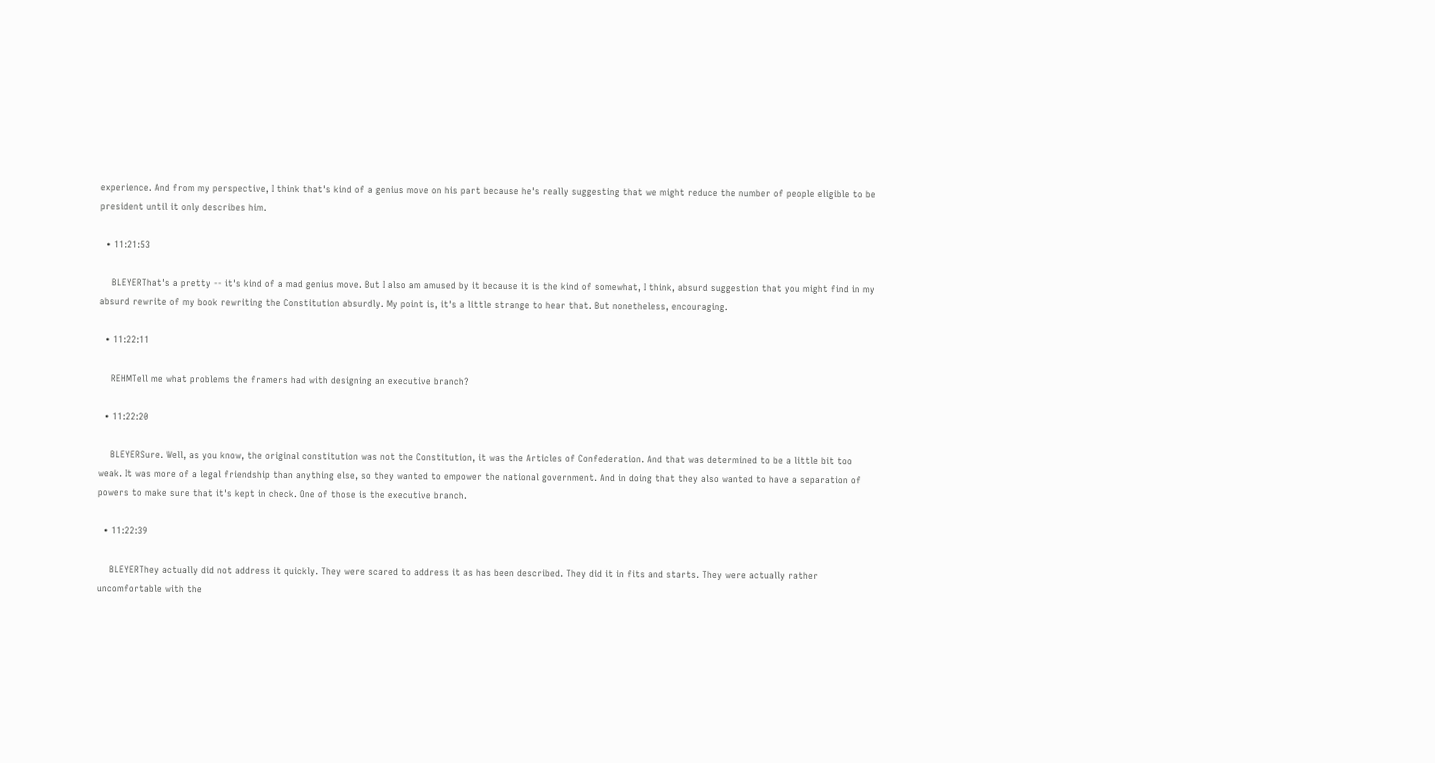experience. And from my perspective, I think that's kind of a genius move on his part because he's really suggesting that we might reduce the number of people eligible to be president until it only describes him.

  • 11:21:53

    BLEYERThat's a pretty -- it's kind of a mad genius move. But I also am amused by it because it is the kind of somewhat, I think, absurd suggestion that you might find in my absurd rewrite of my book rewriting the Constitution absurdly. My point is, it's a little strange to hear that. But nonetheless, encouraging.

  • 11:22:11

    REHMTell me what problems the framers had with designing an executive branch?

  • 11:22:20

    BLEYERSure. Well, as you know, the original constitution was not the Constitution, it was the Articles of Confederation. And that was determined to be a little bit too weak. It was more of a legal friendship than anything else, so they wanted to empower the national government. And in doing that they also wanted to have a separation of powers to make sure that it's kept in check. One of those is the executive branch.

  • 11:22:39

    BLEYERThey actually did not address it quickly. They were scared to address it as has been described. They did it in fits and starts. They were actually rather uncomfortable with the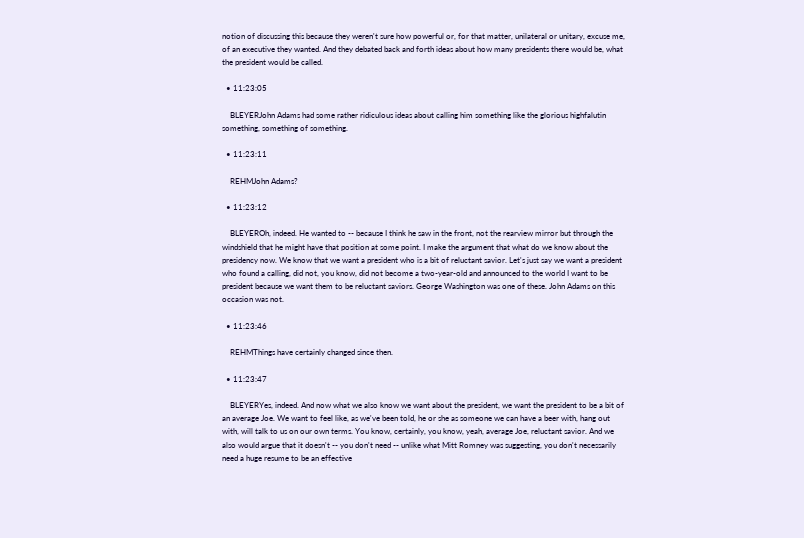notion of discussing this because they weren't sure how powerful or, for that matter, unilateral or unitary, excuse me, of an executive they wanted. And they debated back and forth ideas about how many presidents there would be, what the president would be called.

  • 11:23:05

    BLEYERJohn Adams had some rather ridiculous ideas about calling him something like the glorious highfalutin something, something of something.

  • 11:23:11

    REHMJohn Adams?

  • 11:23:12

    BLEYEROh, indeed. He wanted to -- because I think he saw in the front, not the rearview mirror but through the windshield that he might have that position at some point. I make the argument that what do we know about the presidency now. We know that we want a president who is a bit of reluctant savior. Let's just say we want a president who found a calling, did not, you know, did not become a two-year-old and announced to the world I want to be president because we want them to be reluctant saviors. George Washington was one of these. John Adams on this occasion was not.

  • 11:23:46

    REHMThings have certainly changed since then.

  • 11:23:47

    BLEYERYes, indeed. And now what we also know we want about the president, we want the president to be a bit of an average Joe. We want to feel like, as we've been told, he or she as someone we can have a beer with, hang out with, will talk to us on our own terms. You know, certainly, you know, yeah, average Joe, reluctant savior. And we also would argue that it doesn't -- you don't need -- unlike what Mitt Romney was suggesting, you don't necessarily need a huge resume to be an effective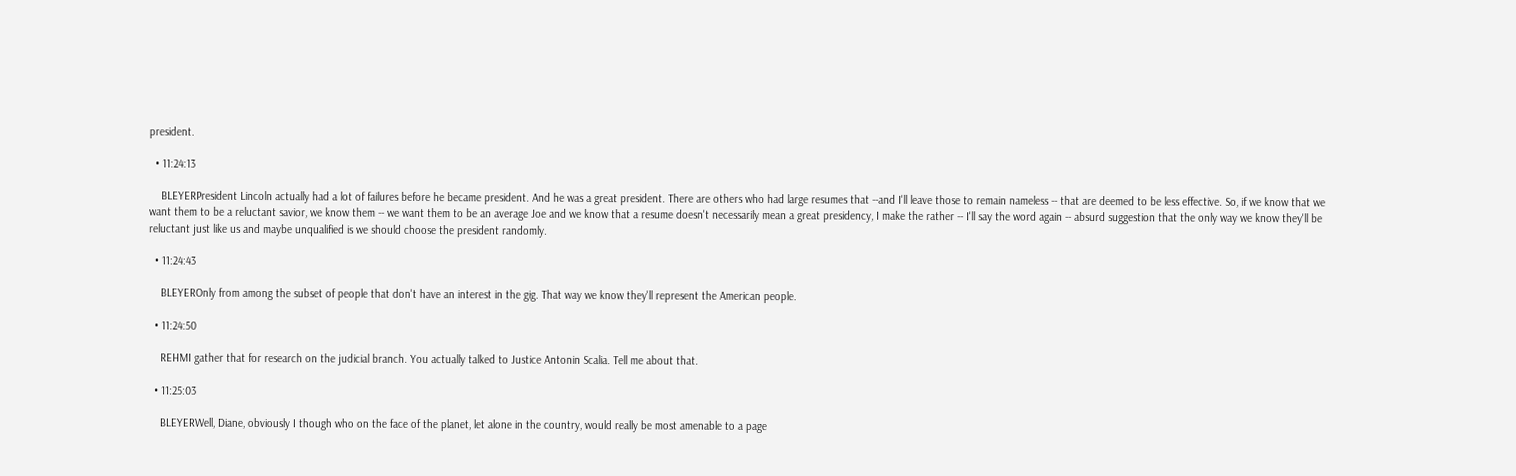president.

  • 11:24:13

    BLEYERPresident Lincoln actually had a lot of failures before he became president. And he was a great president. There are others who had large resumes that --and I'll leave those to remain nameless -- that are deemed to be less effective. So, if we know that we want them to be a reluctant savior, we know them -- we want them to be an average Joe and we know that a resume doesn't necessarily mean a great presidency, I make the rather -- I'll say the word again -- absurd suggestion that the only way we know they'll be reluctant just like us and maybe unqualified is we should choose the president randomly.

  • 11:24:43

    BLEYEROnly from among the subset of people that don't have an interest in the gig. That way we know they'll represent the American people.

  • 11:24:50

    REHMI gather that for research on the judicial branch. You actually talked to Justice Antonin Scalia. Tell me about that.

  • 11:25:03

    BLEYERWell, Diane, obviously I though who on the face of the planet, let alone in the country, would really be most amenable to a page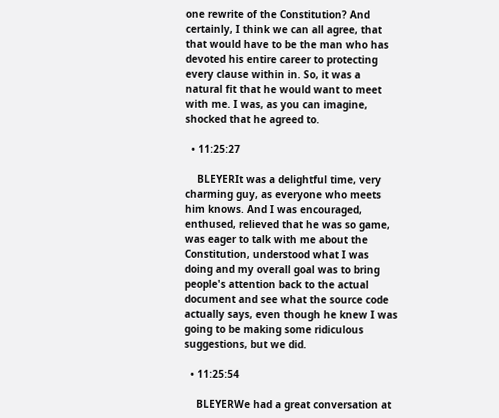one rewrite of the Constitution? And certainly, I think we can all agree, that that would have to be the man who has devoted his entire career to protecting every clause within in. So, it was a natural fit that he would want to meet with me. I was, as you can imagine, shocked that he agreed to.

  • 11:25:27

    BLEYERIt was a delightful time, very charming guy, as everyone who meets him knows. And I was encouraged, enthused, relieved that he was so game, was eager to talk with me about the Constitution, understood what I was doing and my overall goal was to bring people's attention back to the actual document and see what the source code actually says, even though he knew I was going to be making some ridiculous suggestions, but we did.

  • 11:25:54

    BLEYERWe had a great conversation at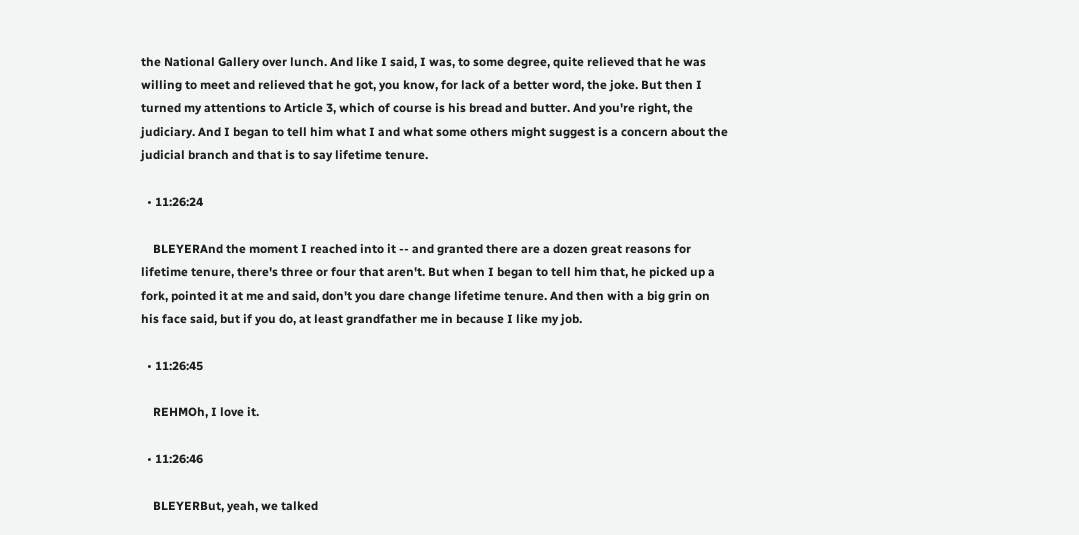the National Gallery over lunch. And like I said, I was, to some degree, quite relieved that he was willing to meet and relieved that he got, you know, for lack of a better word, the joke. But then I turned my attentions to Article 3, which of course is his bread and butter. And you're right, the judiciary. And I began to tell him what I and what some others might suggest is a concern about the judicial branch and that is to say lifetime tenure.

  • 11:26:24

    BLEYERAnd the moment I reached into it -- and granted there are a dozen great reasons for lifetime tenure, there's three or four that aren't. But when I began to tell him that, he picked up a fork, pointed it at me and said, don't you dare change lifetime tenure. And then with a big grin on his face said, but if you do, at least grandfather me in because I like my job.

  • 11:26:45

    REHMOh, I love it.

  • 11:26:46

    BLEYERBut, yeah, we talked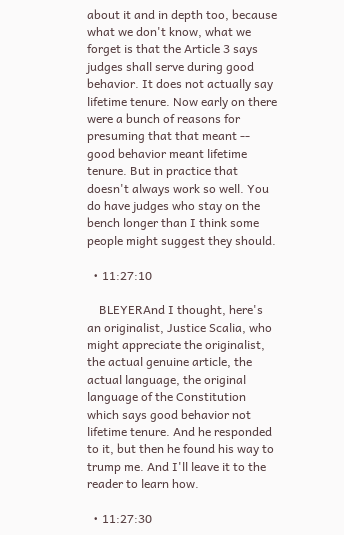about it and in depth too, because what we don't know, what we forget is that the Article 3 says judges shall serve during good behavior. It does not actually say lifetime tenure. Now early on there were a bunch of reasons for presuming that that meant -- good behavior meant lifetime tenure. But in practice that doesn't always work so well. You do have judges who stay on the bench longer than I think some people might suggest they should.

  • 11:27:10

    BLEYERAnd I thought, here's an originalist, Justice Scalia, who might appreciate the originalist, the actual genuine article, the actual language, the original language of the Constitution which says good behavior not lifetime tenure. And he responded to it, but then he found his way to trump me. And I'll leave it to the reader to learn how.

  • 11:27:30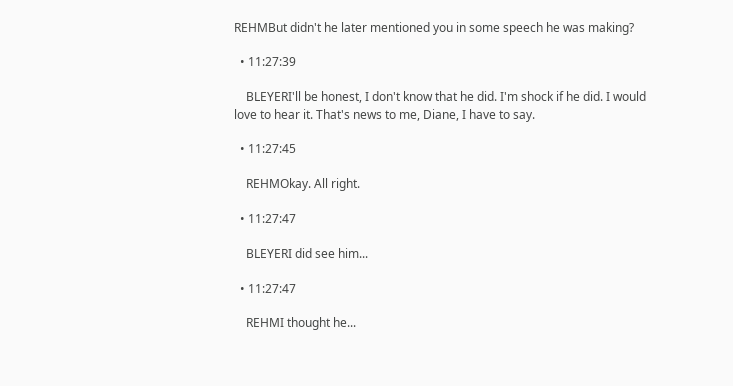REHMBut didn't he later mentioned you in some speech he was making?

  • 11:27:39

    BLEYERI'll be honest, I don't know that he did. I'm shock if he did. I would love to hear it. That's news to me, Diane, I have to say.

  • 11:27:45

    REHMOkay. All right.

  • 11:27:47

    BLEYERI did see him...

  • 11:27:47

    REHMI thought he...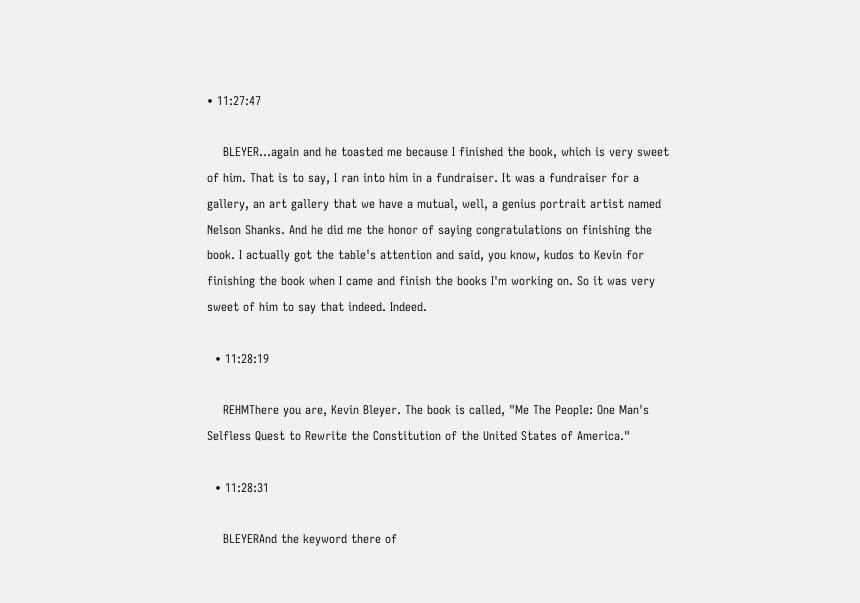• 11:27:47

    BLEYER...again and he toasted me because I finished the book, which is very sweet of him. That is to say, I ran into him in a fundraiser. It was a fundraiser for a gallery, an art gallery that we have a mutual, well, a genius portrait artist named Nelson Shanks. And he did me the honor of saying congratulations on finishing the book. I actually got the table's attention and said, you know, kudos to Kevin for finishing the book when I came and finish the books I'm working on. So it was very sweet of him to say that indeed. Indeed.

  • 11:28:19

    REHMThere you are, Kevin Bleyer. The book is called, "Me The People: One Man's Selfless Quest to Rewrite the Constitution of the United States of America."

  • 11:28:31

    BLEYERAnd the keyword there of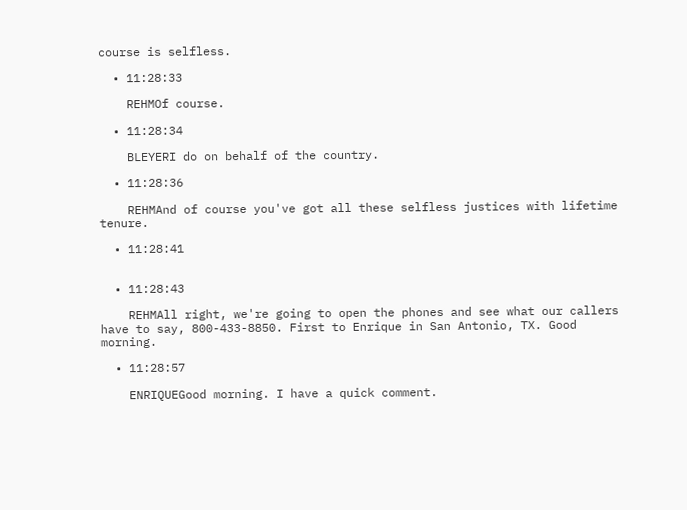course is selfless.

  • 11:28:33

    REHMOf course.

  • 11:28:34

    BLEYERI do on behalf of the country.

  • 11:28:36

    REHMAnd of course you've got all these selfless justices with lifetime tenure.

  • 11:28:41


  • 11:28:43

    REHMAll right, we're going to open the phones and see what our callers have to say, 800-433-8850. First to Enrique in San Antonio, TX. Good morning.

  • 11:28:57

    ENRIQUEGood morning. I have a quick comment.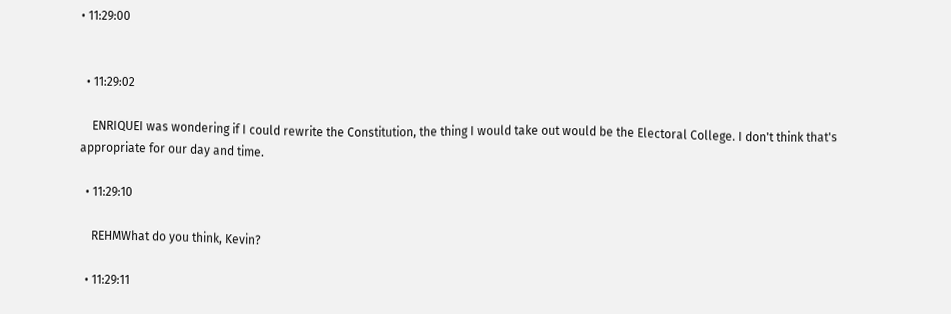• 11:29:00


  • 11:29:02

    ENRIQUEI was wondering if I could rewrite the Constitution, the thing I would take out would be the Electoral College. I don't think that's appropriate for our day and time.

  • 11:29:10

    REHMWhat do you think, Kevin?

  • 11:29:11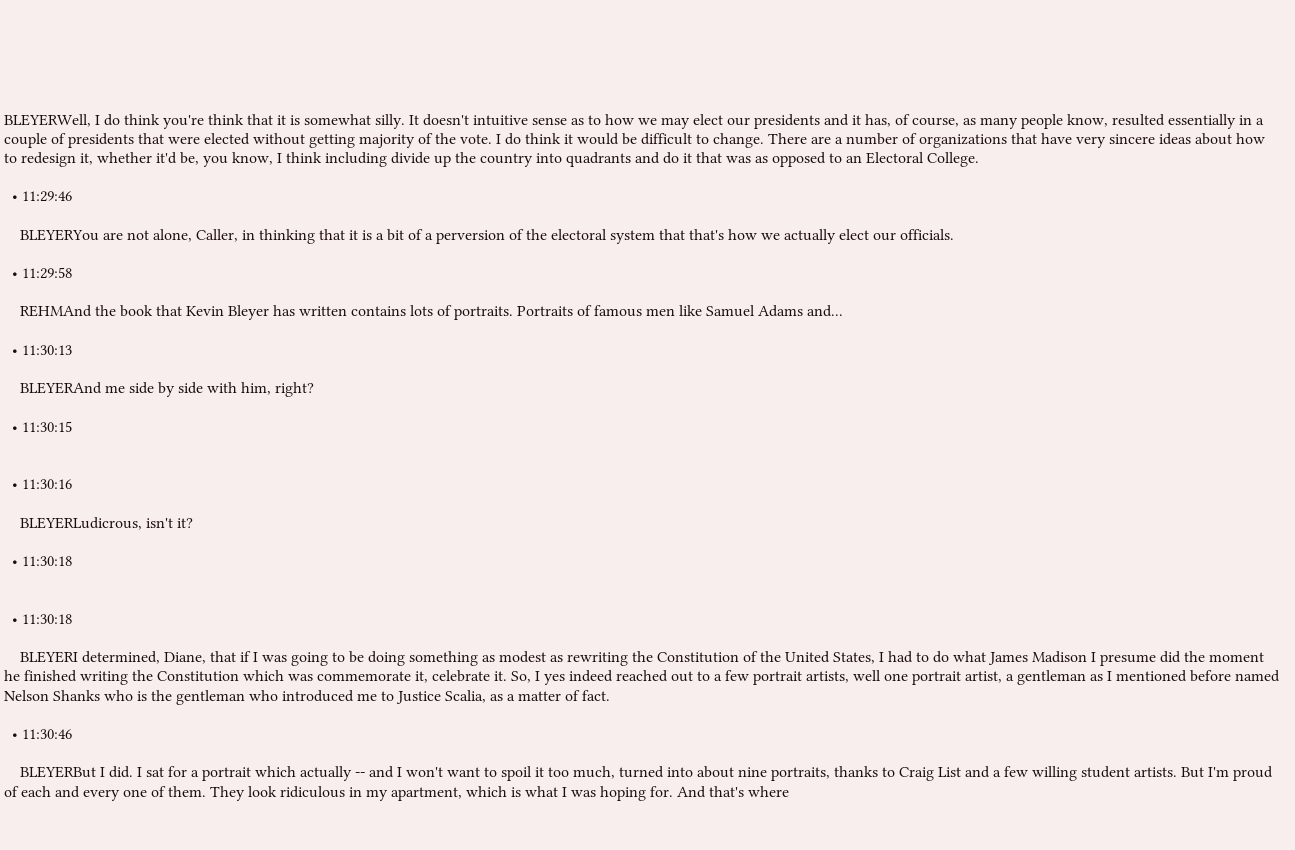BLEYERWell, I do think you're think that it is somewhat silly. It doesn't intuitive sense as to how we may elect our presidents and it has, of course, as many people know, resulted essentially in a couple of presidents that were elected without getting majority of the vote. I do think it would be difficult to change. There are a number of organizations that have very sincere ideas about how to redesign it, whether it'd be, you know, I think including divide up the country into quadrants and do it that was as opposed to an Electoral College.

  • 11:29:46

    BLEYERYou are not alone, Caller, in thinking that it is a bit of a perversion of the electoral system that that's how we actually elect our officials.

  • 11:29:58

    REHMAnd the book that Kevin Bleyer has written contains lots of portraits. Portraits of famous men like Samuel Adams and...

  • 11:30:13

    BLEYERAnd me side by side with him, right?

  • 11:30:15


  • 11:30:16

    BLEYERLudicrous, isn't it?

  • 11:30:18


  • 11:30:18

    BLEYERI determined, Diane, that if I was going to be doing something as modest as rewriting the Constitution of the United States, I had to do what James Madison I presume did the moment he finished writing the Constitution which was commemorate it, celebrate it. So, I yes indeed reached out to a few portrait artists, well one portrait artist, a gentleman as I mentioned before named Nelson Shanks who is the gentleman who introduced me to Justice Scalia, as a matter of fact.

  • 11:30:46

    BLEYERBut I did. I sat for a portrait which actually -- and I won't want to spoil it too much, turned into about nine portraits, thanks to Craig List and a few willing student artists. But I'm proud of each and every one of them. They look ridiculous in my apartment, which is what I was hoping for. And that's where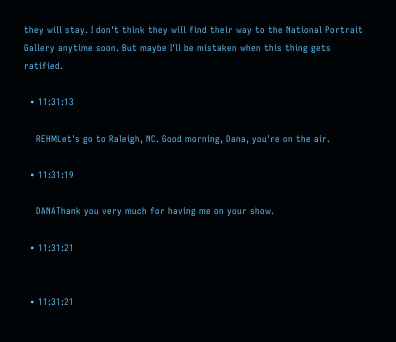they will stay. I don't think they will find their way to the National Portrait Gallery anytime soon. But maybe I'll be mistaken when this thing gets ratified.

  • 11:31:13

    REHMLet's go to Raleigh, NC. Good morning, Dana, you're on the air.

  • 11:31:19

    DANAThank you very much for having me on your show.

  • 11:31:21


  • 11:31:21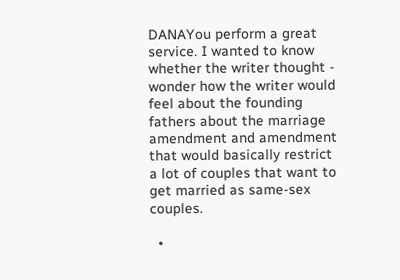DANAYou perform a great service. I wanted to know whether the writer thought - wonder how the writer would feel about the founding fathers about the marriage amendment and amendment that would basically restrict a lot of couples that want to get married as same-sex couples.

  •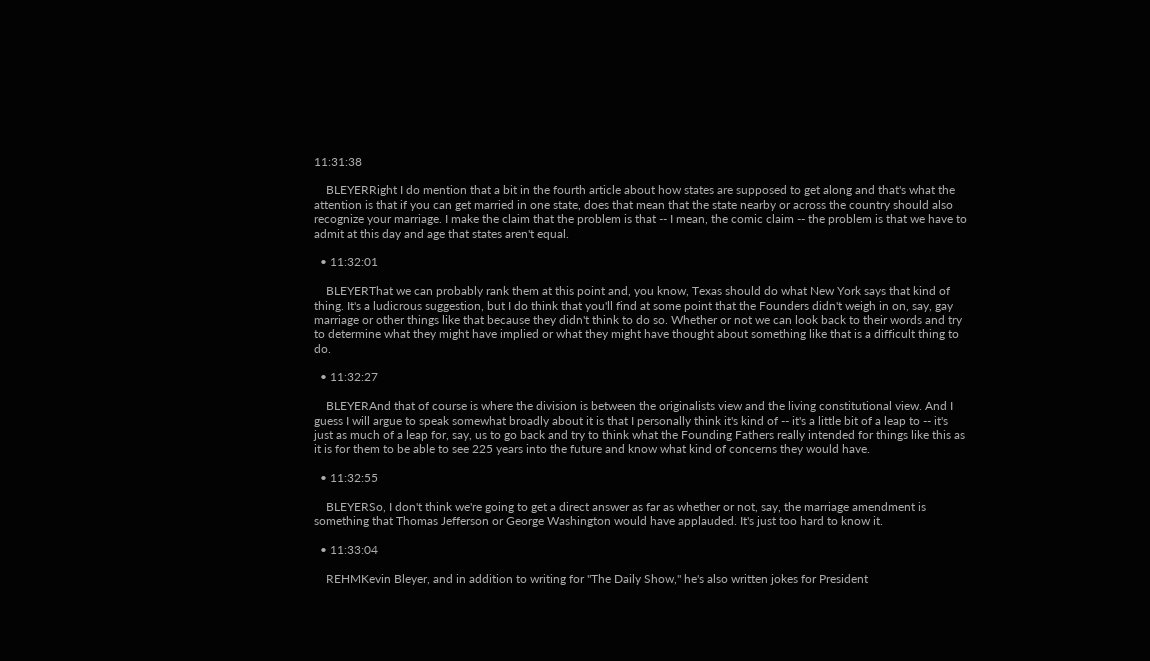11:31:38

    BLEYERRight I do mention that a bit in the fourth article about how states are supposed to get along and that's what the attention is that if you can get married in one state, does that mean that the state nearby or across the country should also recognize your marriage. I make the claim that the problem is that -- I mean, the comic claim -- the problem is that we have to admit at this day and age that states aren't equal.

  • 11:32:01

    BLEYERThat we can probably rank them at this point and, you know, Texas should do what New York says that kind of thing. It's a ludicrous suggestion, but I do think that you'll find at some point that the Founders didn't weigh in on, say, gay marriage or other things like that because they didn't think to do so. Whether or not we can look back to their words and try to determine what they might have implied or what they might have thought about something like that is a difficult thing to do.

  • 11:32:27

    BLEYERAnd that of course is where the division is between the originalists view and the living constitutional view. And I guess I will argue to speak somewhat broadly about it is that I personally think it's kind of -- it's a little bit of a leap to -- it's just as much of a leap for, say, us to go back and try to think what the Founding Fathers really intended for things like this as it is for them to be able to see 225 years into the future and know what kind of concerns they would have.

  • 11:32:55

    BLEYERSo, I don't think we're going to get a direct answer as far as whether or not, say, the marriage amendment is something that Thomas Jefferson or George Washington would have applauded. It's just too hard to know it.

  • 11:33:04

    REHMKevin Bleyer, and in addition to writing for "The Daily Show," he's also written jokes for President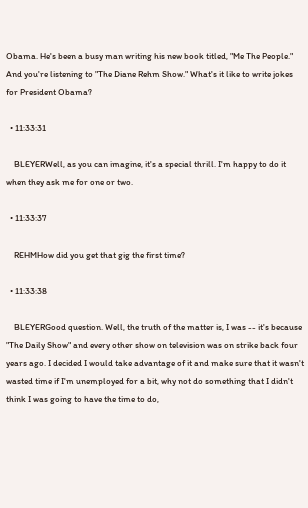Obama. He's been a busy man writing his new book titled, "Me The People." And you're listening to "The Diane Rehm Show." What's it like to write jokes for President Obama?

  • 11:33:31

    BLEYERWell, as you can imagine, it's a special thrill. I'm happy to do it when they ask me for one or two.

  • 11:33:37

    REHMHow did you get that gig the first time?

  • 11:33:38

    BLEYERGood question. Well, the truth of the matter is, I was -- it's because "The Daily Show" and every other show on television was on strike back four years ago. I decided I would take advantage of it and make sure that it wasn't wasted time if I'm unemployed for a bit, why not do something that I didn't think I was going to have the time to do,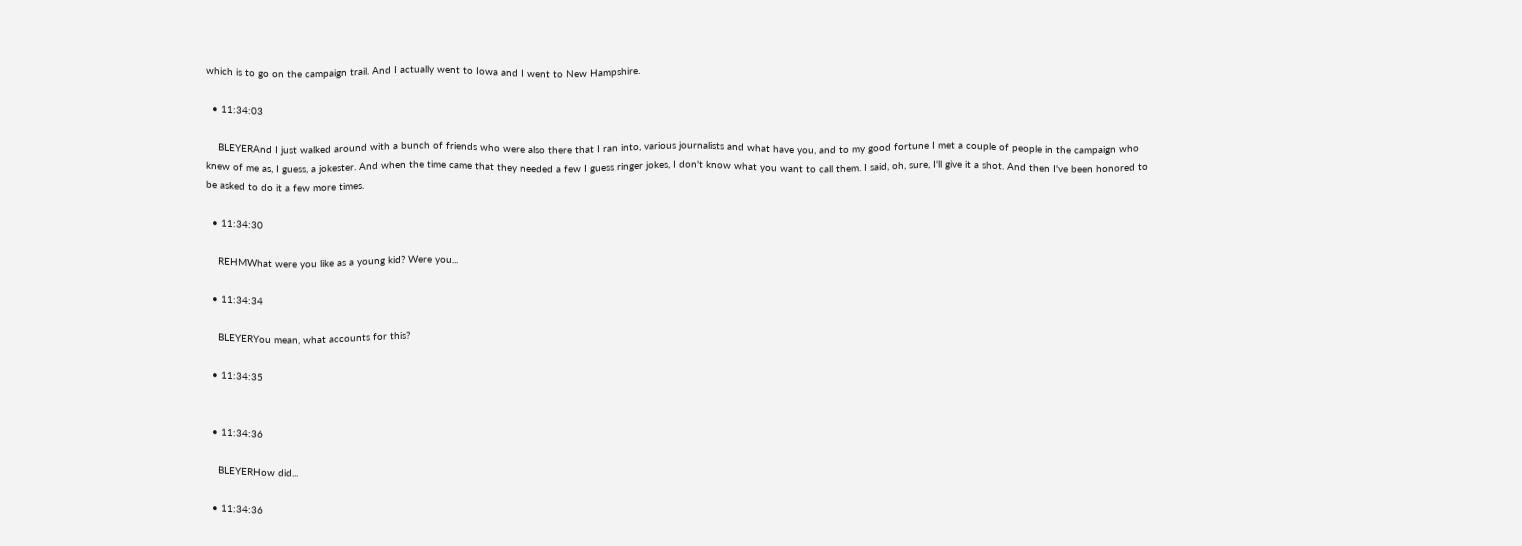which is to go on the campaign trail. And I actually went to Iowa and I went to New Hampshire.

  • 11:34:03

    BLEYERAnd I just walked around with a bunch of friends who were also there that I ran into, various journalists and what have you, and to my good fortune I met a couple of people in the campaign who knew of me as, I guess, a jokester. And when the time came that they needed a few I guess ringer jokes, I don't know what you want to call them. I said, oh, sure, I'll give it a shot. And then I've been honored to be asked to do it a few more times.

  • 11:34:30

    REHMWhat were you like as a young kid? Were you...

  • 11:34:34

    BLEYERYou mean, what accounts for this?

  • 11:34:35


  • 11:34:36

    BLEYERHow did...

  • 11:34:36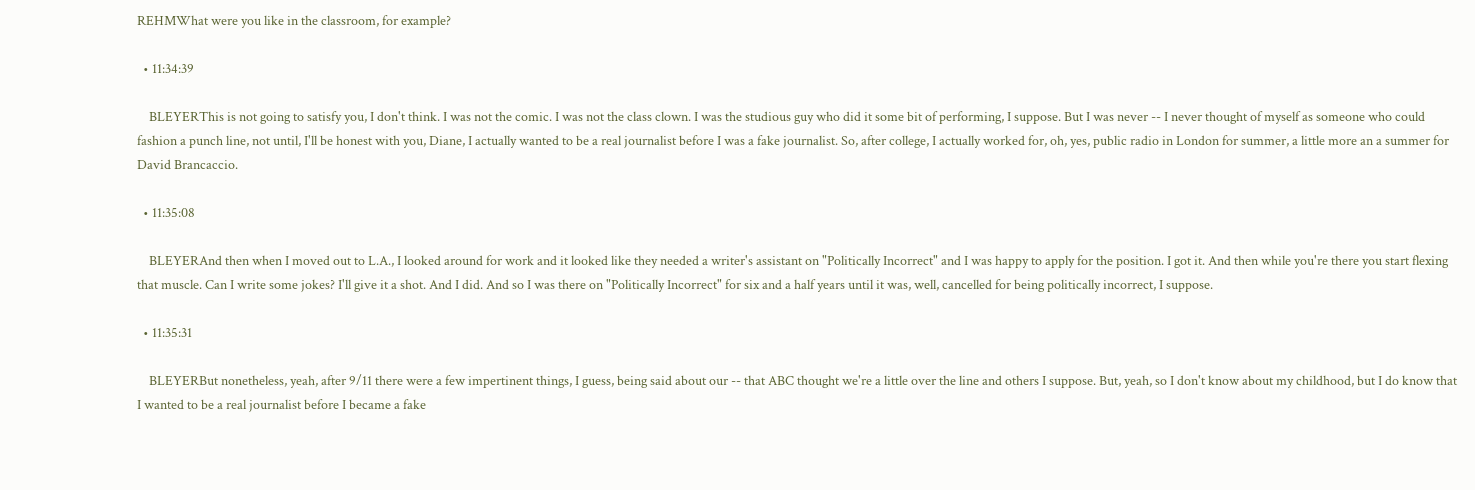REHMWhat were you like in the classroom, for example?

  • 11:34:39

    BLEYERThis is not going to satisfy you, I don't think. I was not the comic. I was not the class clown. I was the studious guy who did it some bit of performing, I suppose. But I was never -- I never thought of myself as someone who could fashion a punch line, not until, I'll be honest with you, Diane, I actually wanted to be a real journalist before I was a fake journalist. So, after college, I actually worked for, oh, yes, public radio in London for summer, a little more an a summer for David Brancaccio.

  • 11:35:08

    BLEYERAnd then when I moved out to L.A., I looked around for work and it looked like they needed a writer's assistant on "Politically Incorrect" and I was happy to apply for the position. I got it. And then while you're there you start flexing that muscle. Can I write some jokes? I'll give it a shot. And I did. And so I was there on "Politically Incorrect" for six and a half years until it was, well, cancelled for being politically incorrect, I suppose.

  • 11:35:31

    BLEYERBut nonetheless, yeah, after 9/11 there were a few impertinent things, I guess, being said about our -- that ABC thought we're a little over the line and others I suppose. But, yeah, so I don't know about my childhood, but I do know that I wanted to be a real journalist before I became a fake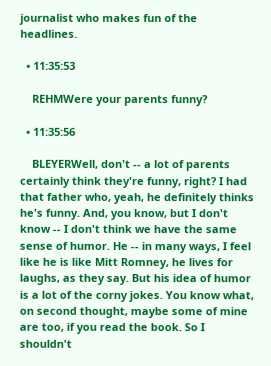journalist who makes fun of the headlines.

  • 11:35:53

    REHMWere your parents funny?

  • 11:35:56

    BLEYERWell, don't -- a lot of parents certainly think they're funny, right? I had that father who, yeah, he definitely thinks he's funny. And, you know, but I don't know -- I don't think we have the same sense of humor. He -- in many ways, I feel like he is like Mitt Romney, he lives for laughs, as they say. But his idea of humor is a lot of the corny jokes. You know what, on second thought, maybe some of mine are too, if you read the book. So I shouldn't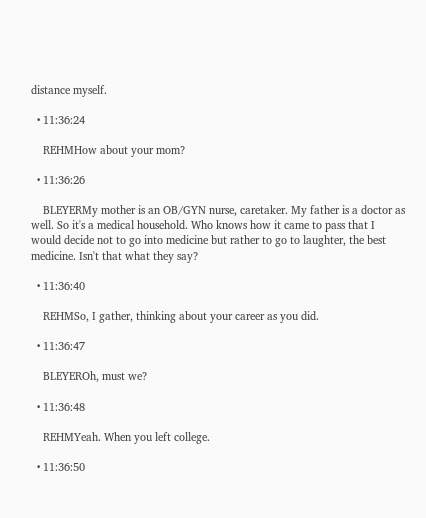distance myself.

  • 11:36:24

    REHMHow about your mom?

  • 11:36:26

    BLEYERMy mother is an OB/GYN nurse, caretaker. My father is a doctor as well. So it's a medical household. Who knows how it came to pass that I would decide not to go into medicine but rather to go to laughter, the best medicine. Isn't that what they say?

  • 11:36:40

    REHMSo, I gather, thinking about your career as you did.

  • 11:36:47

    BLEYEROh, must we?

  • 11:36:48

    REHMYeah. When you left college.

  • 11:36:50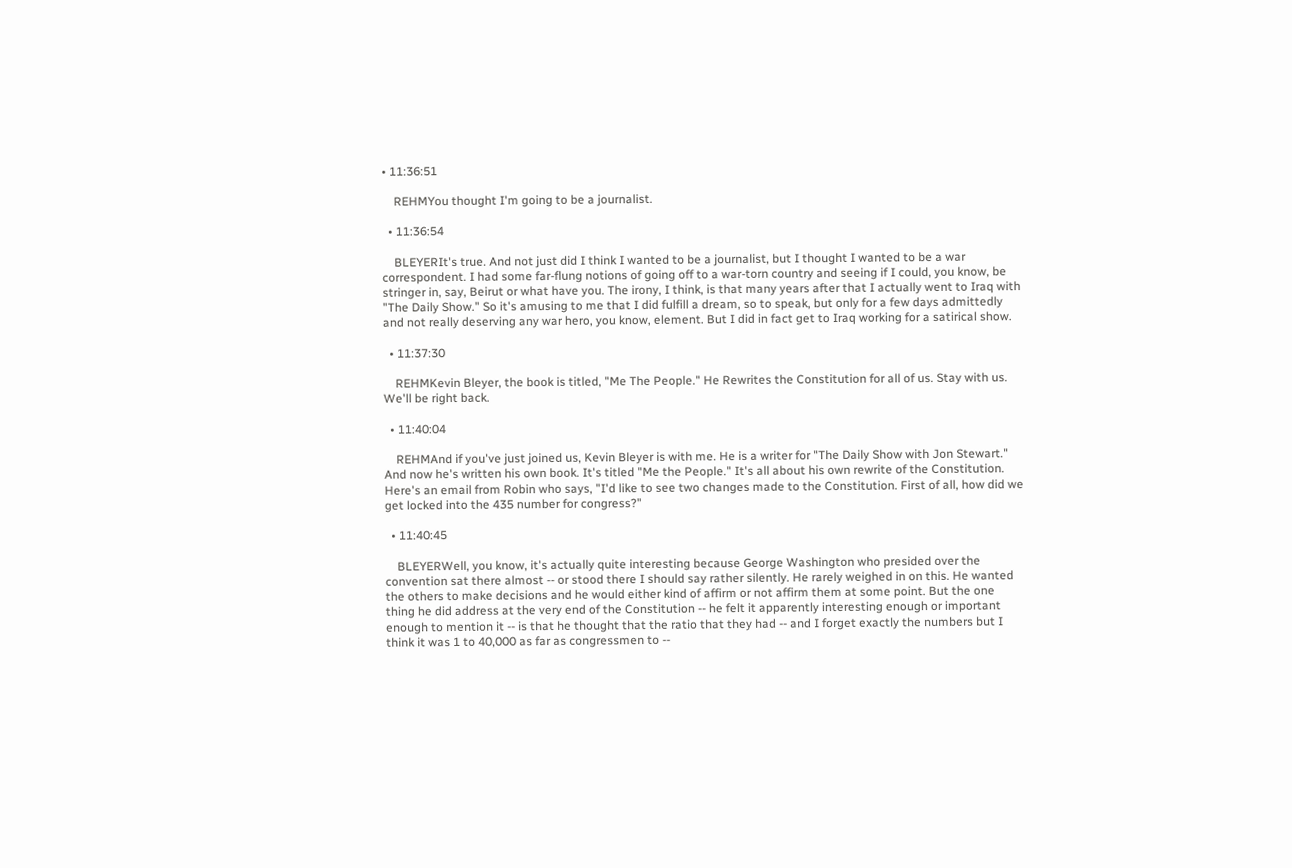• 11:36:51

    REHMYou thought I'm going to be a journalist.

  • 11:36:54

    BLEYERIt's true. And not just did I think I wanted to be a journalist, but I thought I wanted to be a war correspondent. I had some far-flung notions of going off to a war-torn country and seeing if I could, you know, be stringer in, say, Beirut or what have you. The irony, I think, is that many years after that I actually went to Iraq with "The Daily Show." So it's amusing to me that I did fulfill a dream, so to speak, but only for a few days admittedly and not really deserving any war hero, you know, element. But I did in fact get to Iraq working for a satirical show.

  • 11:37:30

    REHMKevin Bleyer, the book is titled, "Me The People." He Rewrites the Constitution for all of us. Stay with us. We'll be right back.

  • 11:40:04

    REHMAnd if you've just joined us, Kevin Bleyer is with me. He is a writer for "The Daily Show with Jon Stewart." And now he's written his own book. It's titled "Me the People." It's all about his own rewrite of the Constitution. Here's an email from Robin who says, "I'd like to see two changes made to the Constitution. First of all, how did we get locked into the 435 number for congress?"

  • 11:40:45

    BLEYERWell, you know, it's actually quite interesting because George Washington who presided over the convention sat there almost -- or stood there I should say rather silently. He rarely weighed in on this. He wanted the others to make decisions and he would either kind of affirm or not affirm them at some point. But the one thing he did address at the very end of the Constitution -- he felt it apparently interesting enough or important enough to mention it -- is that he thought that the ratio that they had -- and I forget exactly the numbers but I think it was 1 to 40,000 as far as congressmen to --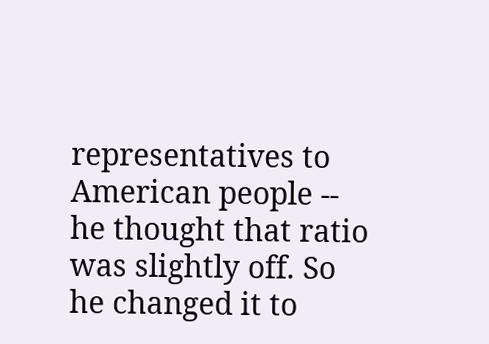representatives to American people -- he thought that ratio was slightly off. So he changed it to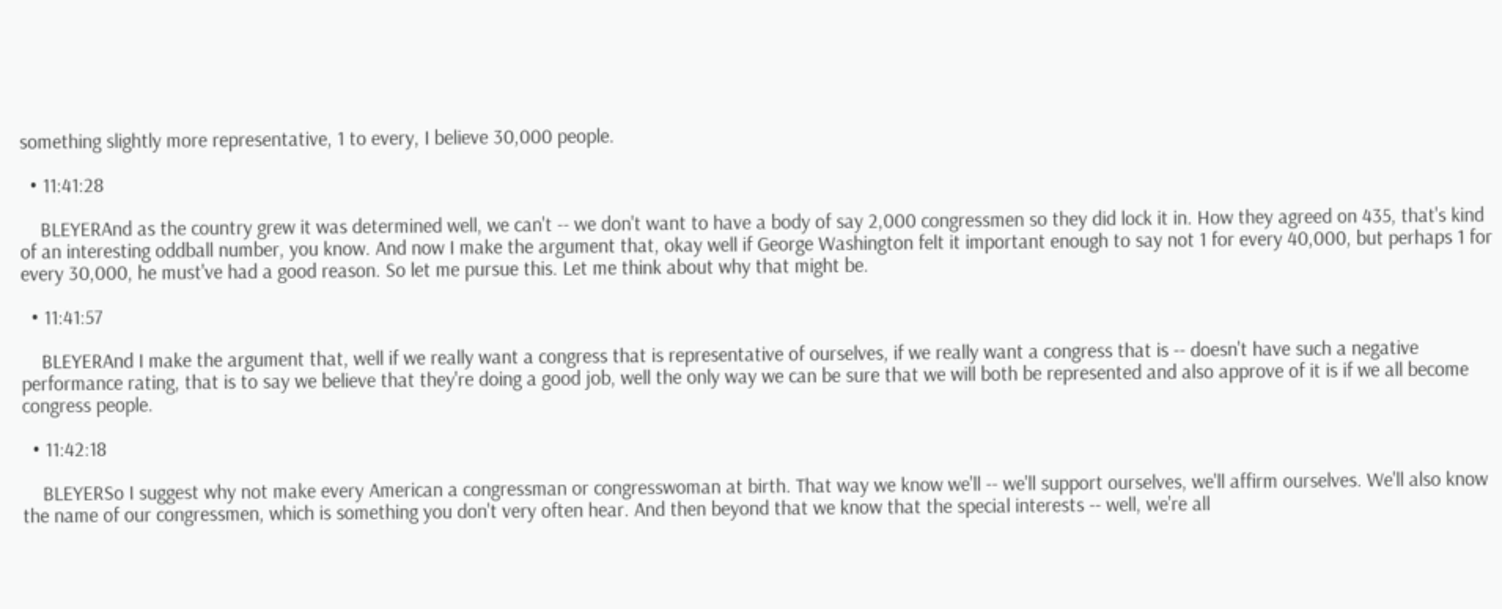something slightly more representative, 1 to every, I believe 30,000 people.

  • 11:41:28

    BLEYERAnd as the country grew it was determined well, we can't -- we don't want to have a body of say 2,000 congressmen so they did lock it in. How they agreed on 435, that's kind of an interesting oddball number, you know. And now I make the argument that, okay well if George Washington felt it important enough to say not 1 for every 40,000, but perhaps 1 for every 30,000, he must've had a good reason. So let me pursue this. Let me think about why that might be.

  • 11:41:57

    BLEYERAnd I make the argument that, well if we really want a congress that is representative of ourselves, if we really want a congress that is -- doesn't have such a negative performance rating, that is to say we believe that they're doing a good job, well the only way we can be sure that we will both be represented and also approve of it is if we all become congress people.

  • 11:42:18

    BLEYERSo I suggest why not make every American a congressman or congresswoman at birth. That way we know we'll -- we'll support ourselves, we'll affirm ourselves. We'll also know the name of our congressmen, which is something you don't very often hear. And then beyond that we know that the special interests -- well, we're all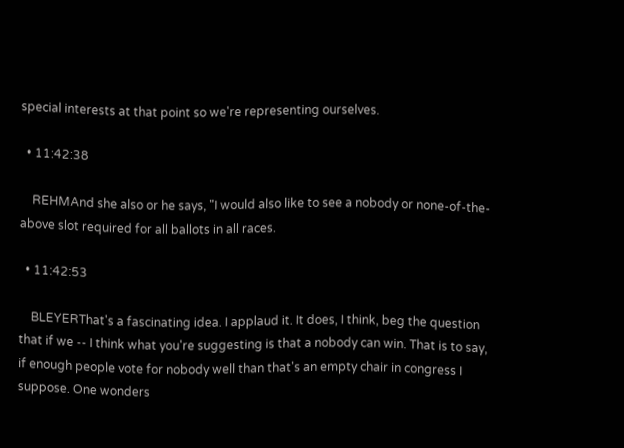special interests at that point so we're representing ourselves.

  • 11:42:38

    REHMAnd she also or he says, "I would also like to see a nobody or none-of-the-above slot required for all ballots in all races.

  • 11:42:53

    BLEYERThat's a fascinating idea. I applaud it. It does, I think, beg the question that if we -- I think what you're suggesting is that a nobody can win. That is to say, if enough people vote for nobody well than that's an empty chair in congress I suppose. One wonders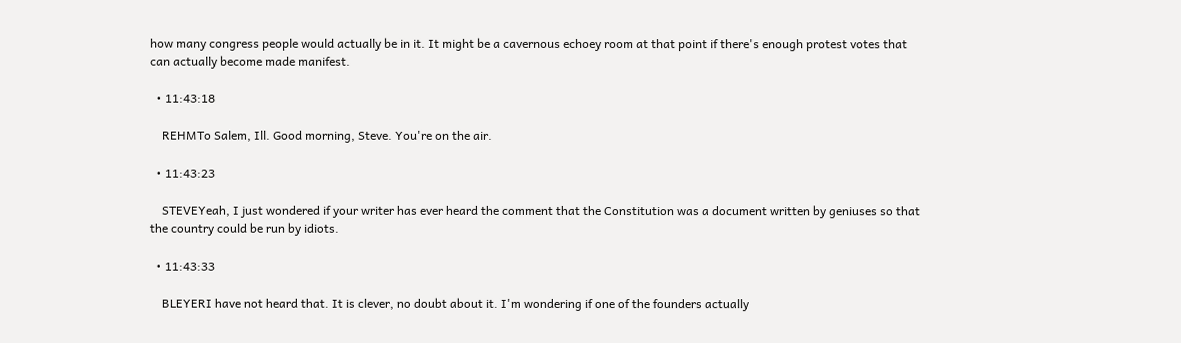how many congress people would actually be in it. It might be a cavernous echoey room at that point if there's enough protest votes that can actually become made manifest.

  • 11:43:18

    REHMTo Salem, Ill. Good morning, Steve. You're on the air.

  • 11:43:23

    STEVEYeah, I just wondered if your writer has ever heard the comment that the Constitution was a document written by geniuses so that the country could be run by idiots.

  • 11:43:33

    BLEYERI have not heard that. It is clever, no doubt about it. I'm wondering if one of the founders actually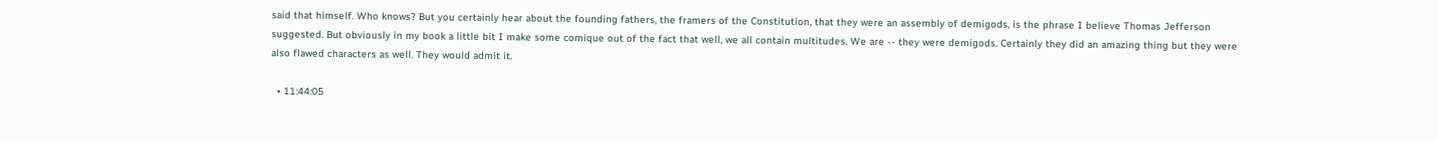said that himself. Who knows? But you certainly hear about the founding fathers, the framers of the Constitution, that they were an assembly of demigods, is the phrase I believe Thomas Jefferson suggested. But obviously in my book a little bit I make some comique out of the fact that well, we all contain multitudes. We are -- they were demigods. Certainly they did an amazing thing but they were also flawed characters as well. They would admit it.

  • 11:44:05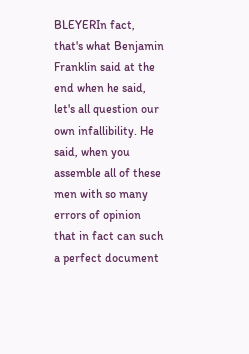BLEYERIn fact, that's what Benjamin Franklin said at the end when he said, let's all question our own infallibility. He said, when you assemble all of these men with so many errors of opinion that in fact can such a perfect document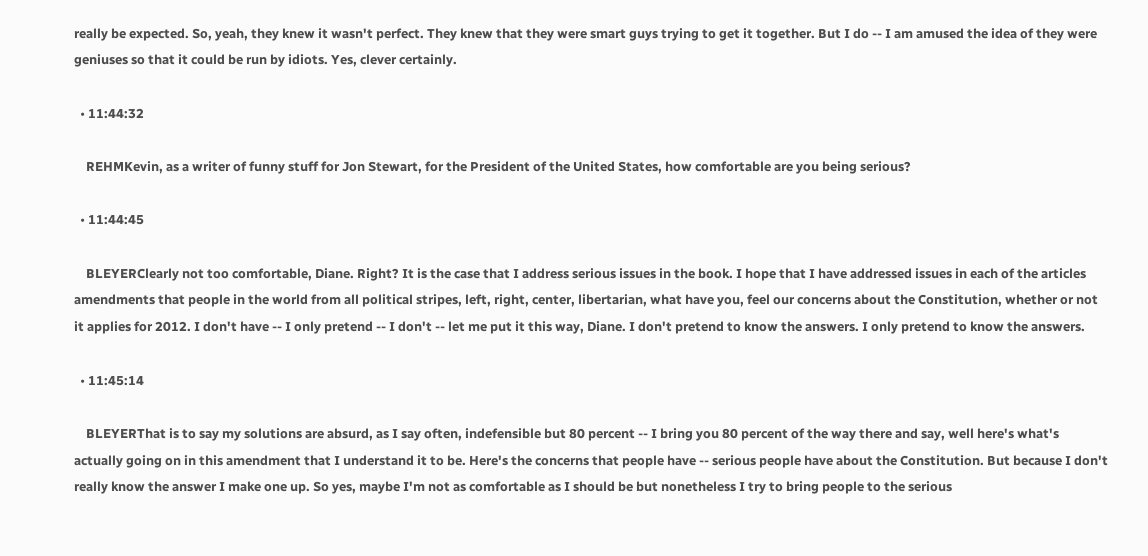really be expected. So, yeah, they knew it wasn't perfect. They knew that they were smart guys trying to get it together. But I do -- I am amused the idea of they were geniuses so that it could be run by idiots. Yes, clever certainly.

  • 11:44:32

    REHMKevin, as a writer of funny stuff for Jon Stewart, for the President of the United States, how comfortable are you being serious?

  • 11:44:45

    BLEYERClearly not too comfortable, Diane. Right? It is the case that I address serious issues in the book. I hope that I have addressed issues in each of the articles amendments that people in the world from all political stripes, left, right, center, libertarian, what have you, feel our concerns about the Constitution, whether or not it applies for 2012. I don't have -- I only pretend -- I don't -- let me put it this way, Diane. I don't pretend to know the answers. I only pretend to know the answers.

  • 11:45:14

    BLEYERThat is to say my solutions are absurd, as I say often, indefensible but 80 percent -- I bring you 80 percent of the way there and say, well here's what's actually going on in this amendment that I understand it to be. Here's the concerns that people have -- serious people have about the Constitution. But because I don't really know the answer I make one up. So yes, maybe I'm not as comfortable as I should be but nonetheless I try to bring people to the serious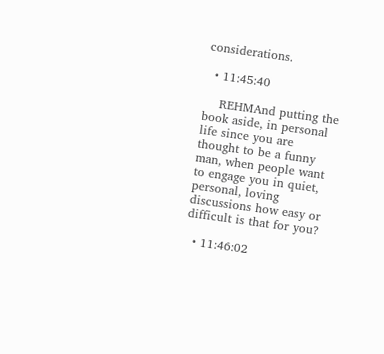considerations.

  • 11:45:40

    REHMAnd putting the book aside, in personal life since you are thought to be a funny man, when people want to engage you in quiet, personal, loving discussions how easy or difficult is that for you?

  • 11:46:02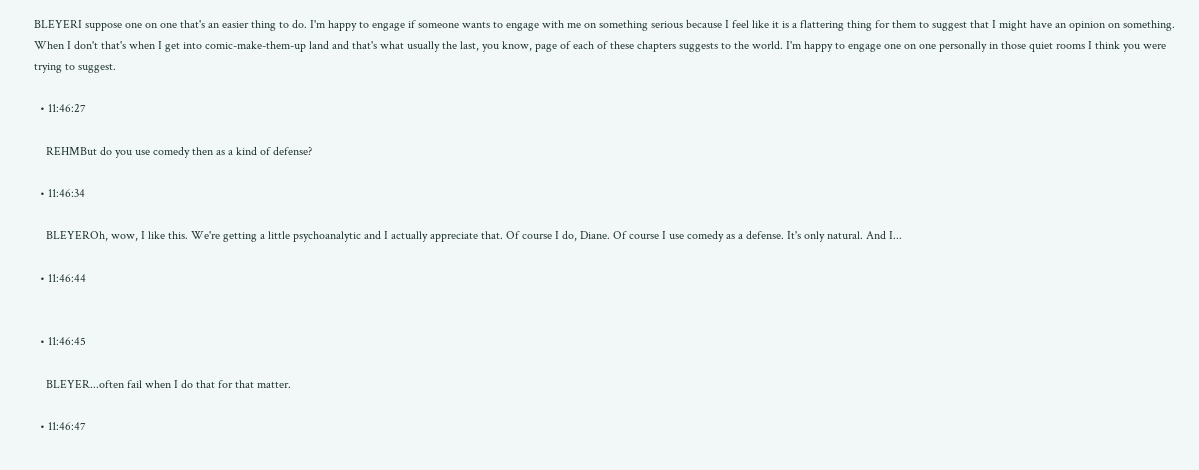BLEYERI suppose one on one that's an easier thing to do. I'm happy to engage if someone wants to engage with me on something serious because I feel like it is a flattering thing for them to suggest that I might have an opinion on something. When I don't that's when I get into comic-make-them-up land and that's what usually the last, you know, page of each of these chapters suggests to the world. I'm happy to engage one on one personally in those quiet rooms I think you were trying to suggest.

  • 11:46:27

    REHMBut do you use comedy then as a kind of defense?

  • 11:46:34

    BLEYEROh, wow, I like this. We're getting a little psychoanalytic and I actually appreciate that. Of course I do, Diane. Of course I use comedy as a defense. It's only natural. And I...

  • 11:46:44


  • 11:46:45

    BLEYER...often fail when I do that for that matter.

  • 11:46:47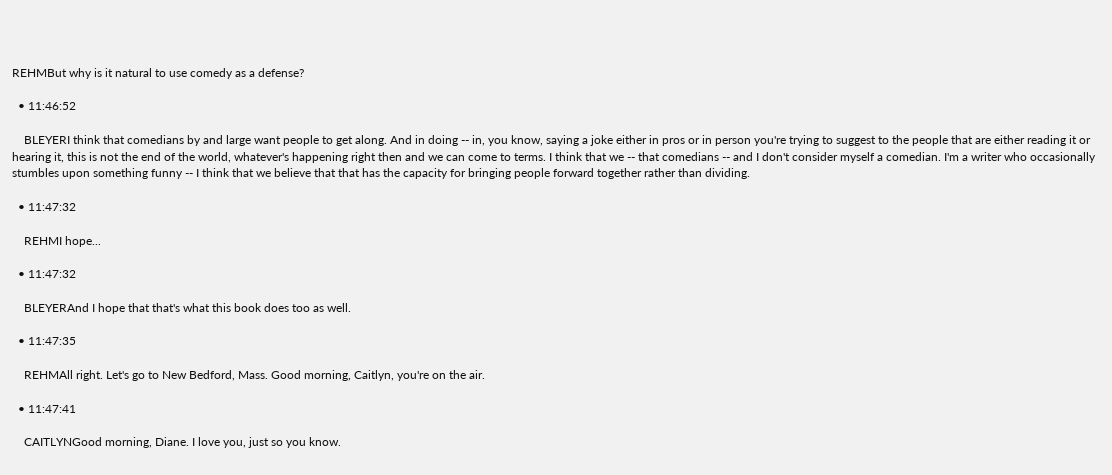REHMBut why is it natural to use comedy as a defense?

  • 11:46:52

    BLEYERI think that comedians by and large want people to get along. And in doing -- in, you know, saying a joke either in pros or in person you're trying to suggest to the people that are either reading it or hearing it, this is not the end of the world, whatever's happening right then and we can come to terms. I think that we -- that comedians -- and I don't consider myself a comedian. I'm a writer who occasionally stumbles upon something funny -- I think that we believe that that has the capacity for bringing people forward together rather than dividing.

  • 11:47:32

    REHMI hope...

  • 11:47:32

    BLEYERAnd I hope that that's what this book does too as well.

  • 11:47:35

    REHMAll right. Let's go to New Bedford, Mass. Good morning, Caitlyn, you're on the air.

  • 11:47:41

    CAITLYNGood morning, Diane. I love you, just so you know.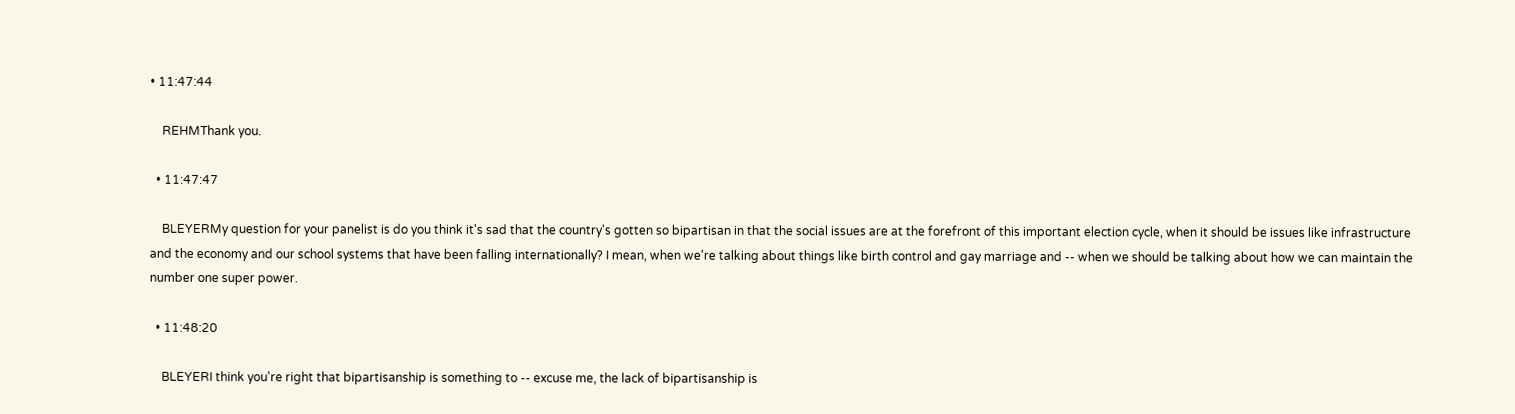• 11:47:44

    REHMThank you.

  • 11:47:47

    BLEYERMy question for your panelist is do you think it's sad that the country's gotten so bipartisan in that the social issues are at the forefront of this important election cycle, when it should be issues like infrastructure and the economy and our school systems that have been falling internationally? I mean, when we're talking about things like birth control and gay marriage and -- when we should be talking about how we can maintain the number one super power.

  • 11:48:20

    BLEYERI think you're right that bipartisanship is something to -- excuse me, the lack of bipartisanship is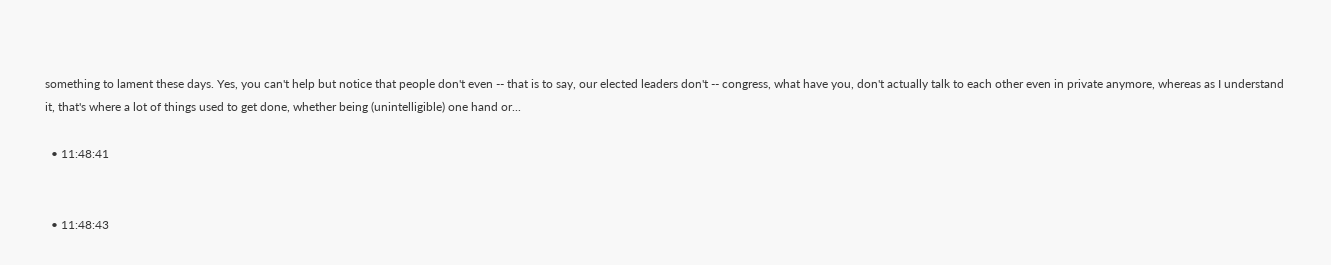something to lament these days. Yes, you can't help but notice that people don't even -- that is to say, our elected leaders don't -- congress, what have you, don't actually talk to each other even in private anymore, whereas as I understand it, that's where a lot of things used to get done, whether being (unintelligible) one hand or...

  • 11:48:41


  • 11:48:43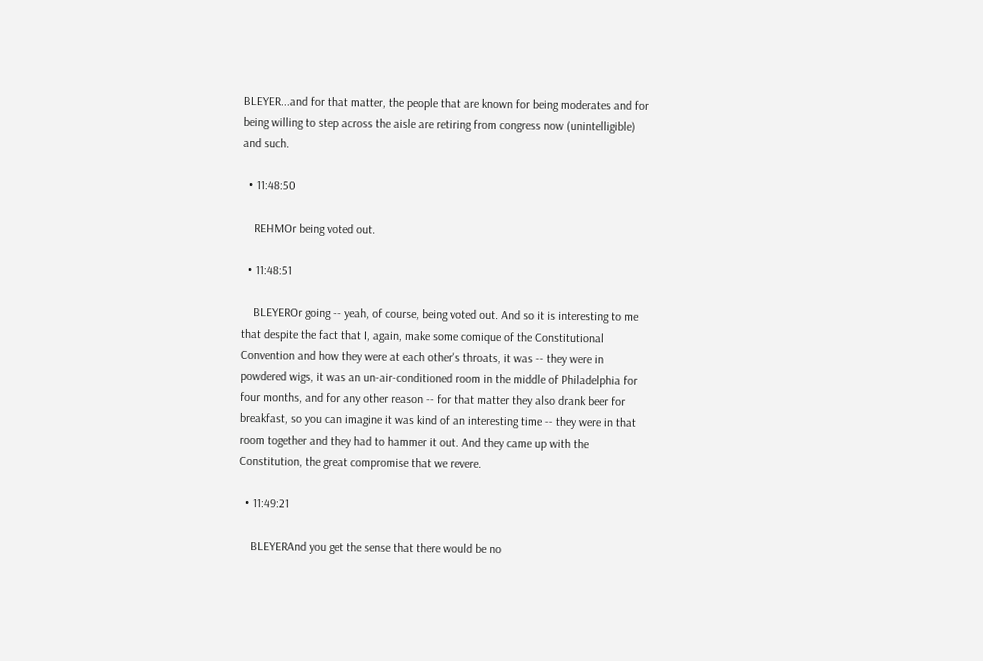BLEYER...and for that matter, the people that are known for being moderates and for being willing to step across the aisle are retiring from congress now (unintelligible) and such.

  • 11:48:50

    REHMOr being voted out.

  • 11:48:51

    BLEYEROr going -- yeah, of course, being voted out. And so it is interesting to me that despite the fact that I, again, make some comique of the Constitutional Convention and how they were at each other's throats, it was -- they were in powdered wigs, it was an un-air-conditioned room in the middle of Philadelphia for four months, and for any other reason -- for that matter they also drank beer for breakfast, so you can imagine it was kind of an interesting time -- they were in that room together and they had to hammer it out. And they came up with the Constitution, the great compromise that we revere.

  • 11:49:21

    BLEYERAnd you get the sense that there would be no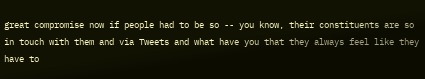great compromise now if people had to be so -- you know, their constituents are so in touch with them and via Tweets and what have you that they always feel like they have to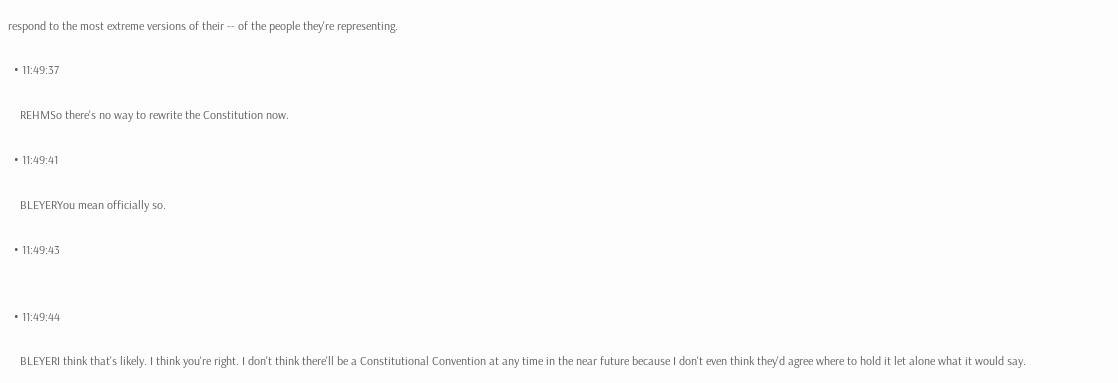respond to the most extreme versions of their -- of the people they're representing.

  • 11:49:37

    REHMSo there's no way to rewrite the Constitution now.

  • 11:49:41

    BLEYERYou mean officially so.

  • 11:49:43


  • 11:49:44

    BLEYERI think that's likely. I think you're right. I don't think there'll be a Constitutional Convention at any time in the near future because I don't even think they'd agree where to hold it let alone what it would say.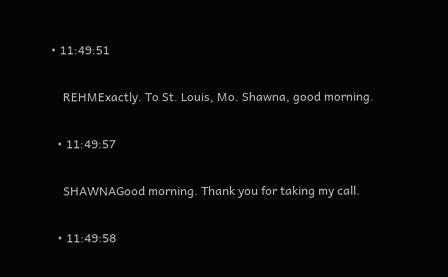• 11:49:51

    REHMExactly. To St. Louis, Mo. Shawna, good morning.

  • 11:49:57

    SHAWNAGood morning. Thank you for taking my call.

  • 11:49:58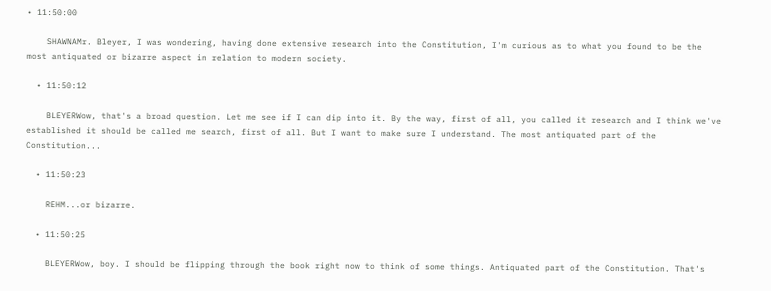• 11:50:00

    SHAWNAMr. Bleyer, I was wondering, having done extensive research into the Constitution, I'm curious as to what you found to be the most antiquated or bizarre aspect in relation to modern society.

  • 11:50:12

    BLEYERWow, that's a broad question. Let me see if I can dip into it. By the way, first of all, you called it research and I think we've established it should be called me search, first of all. But I want to make sure I understand. The most antiquated part of the Constitution...

  • 11:50:23

    REHM...or bizarre.

  • 11:50:25

    BLEYERWow, boy. I should be flipping through the book right now to think of some things. Antiquated part of the Constitution. That's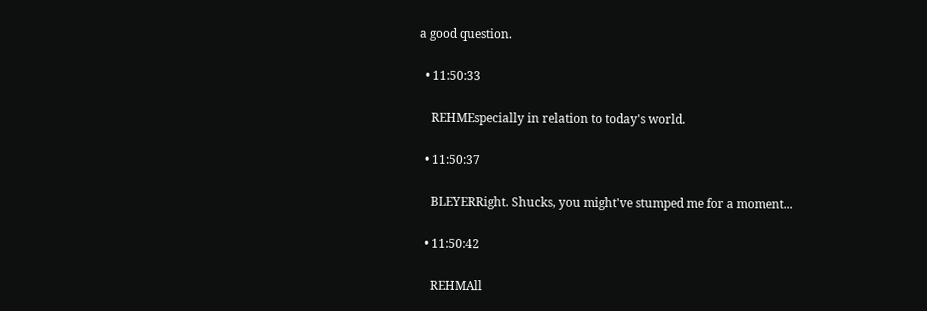a good question.

  • 11:50:33

    REHMEspecially in relation to today's world.

  • 11:50:37

    BLEYERRight. Shucks, you might've stumped me for a moment...

  • 11:50:42

    REHMAll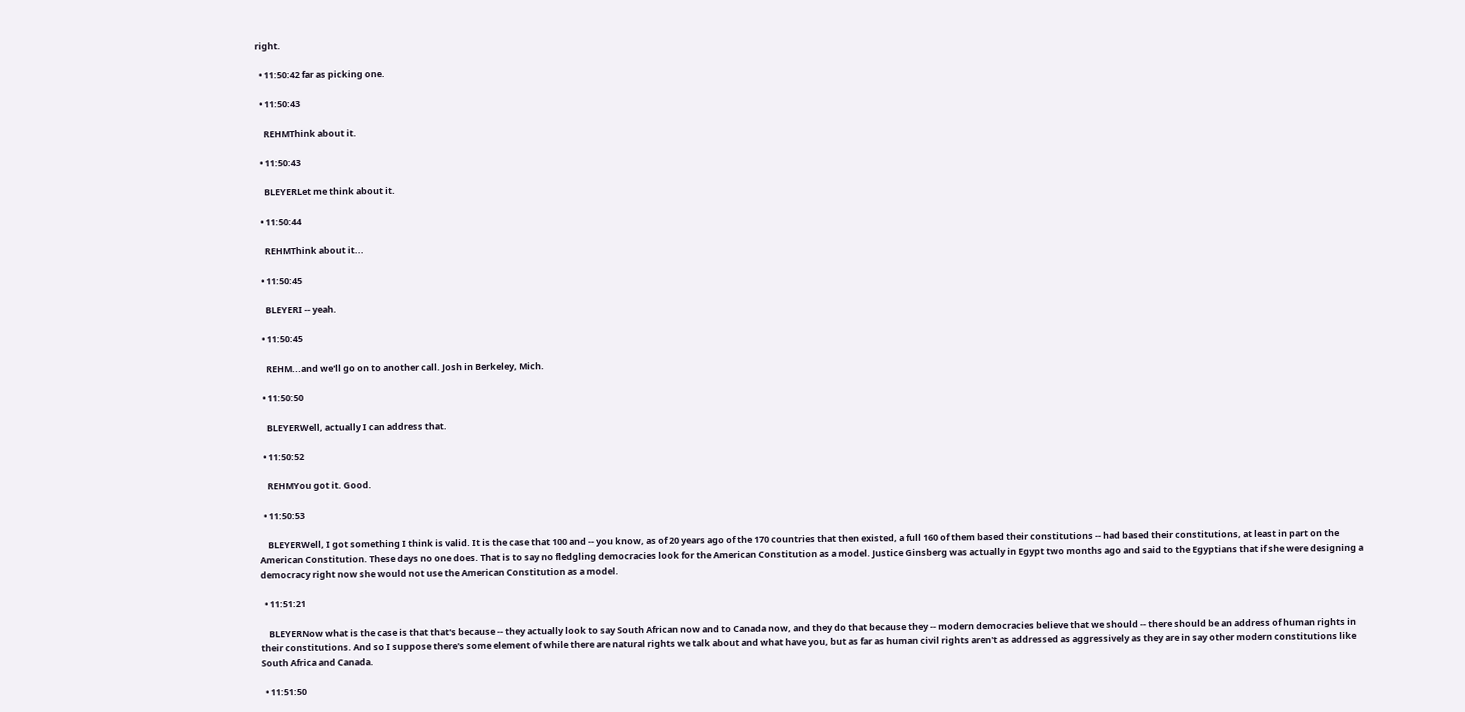right.

  • 11:50:42 far as picking one.

  • 11:50:43

    REHMThink about it.

  • 11:50:43

    BLEYERLet me think about it.

  • 11:50:44

    REHMThink about it...

  • 11:50:45

    BLEYERI -- yeah.

  • 11:50:45

    REHM...and we'll go on to another call. Josh in Berkeley, Mich.

  • 11:50:50

    BLEYERWell, actually I can address that.

  • 11:50:52

    REHMYou got it. Good.

  • 11:50:53

    BLEYERWell, I got something I think is valid. It is the case that 100 and -- you know, as of 20 years ago of the 170 countries that then existed, a full 160 of them based their constitutions -- had based their constitutions, at least in part on the American Constitution. These days no one does. That is to say no fledgling democracies look for the American Constitution as a model. Justice Ginsberg was actually in Egypt two months ago and said to the Egyptians that if she were designing a democracy right now she would not use the American Constitution as a model.

  • 11:51:21

    BLEYERNow what is the case is that that's because -- they actually look to say South African now and to Canada now, and they do that because they -- modern democracies believe that we should -- there should be an address of human rights in their constitutions. And so I suppose there's some element of while there are natural rights we talk about and what have you, but as far as human civil rights aren't as addressed as aggressively as they are in say other modern constitutions like South Africa and Canada.

  • 11:51:50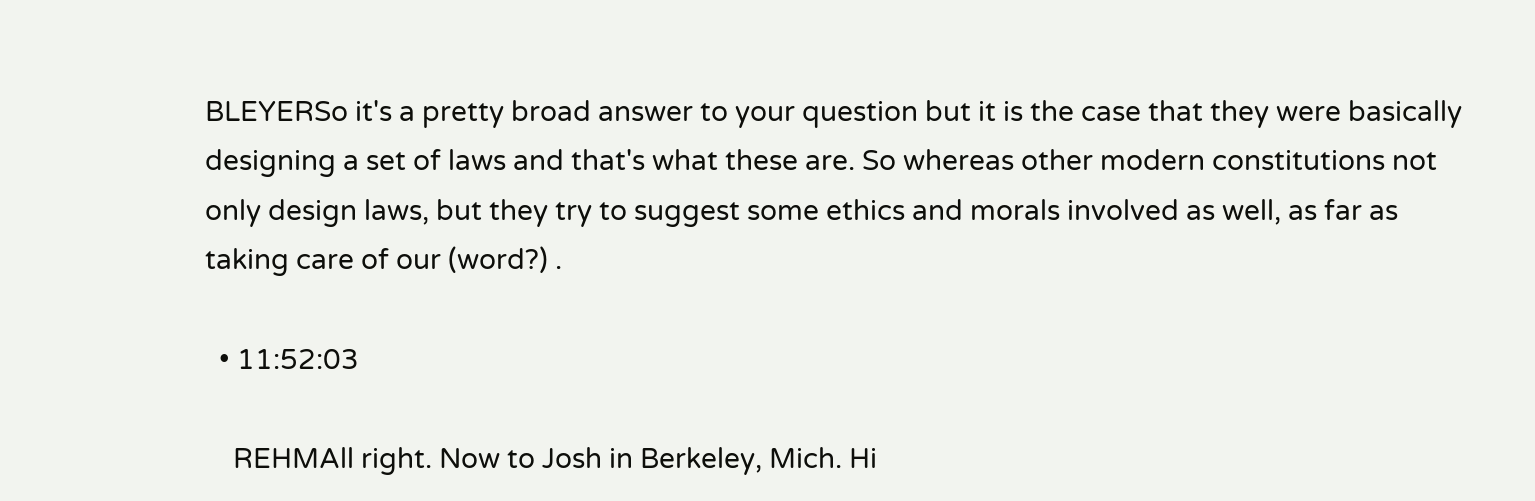BLEYERSo it's a pretty broad answer to your question but it is the case that they were basically designing a set of laws and that's what these are. So whereas other modern constitutions not only design laws, but they try to suggest some ethics and morals involved as well, as far as taking care of our (word?) .

  • 11:52:03

    REHMAll right. Now to Josh in Berkeley, Mich. Hi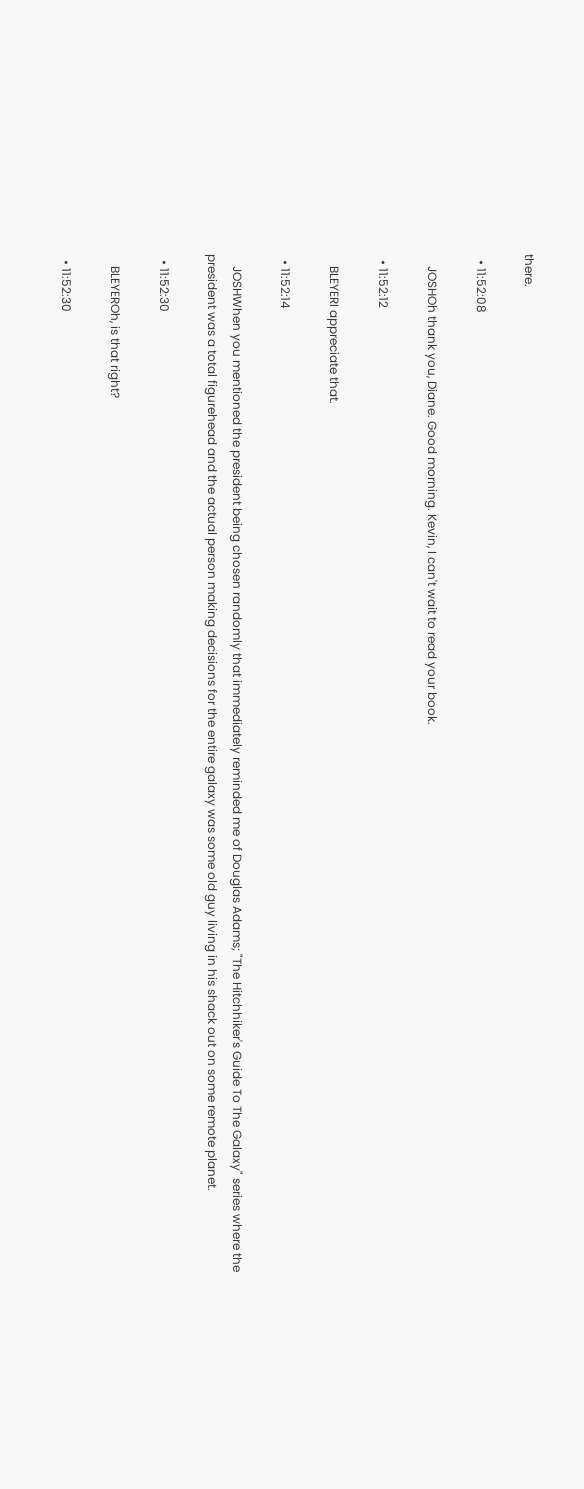there.

  • 11:52:08

    JOSHOh thank you, Diane. Good morning. Kevin, I can't wait to read your book.

  • 11:52:12

    BLEYERI appreciate that.

  • 11:52:14

    JOSHWhen you mentioned the president being chosen randomly that immediately reminded me of Douglas Adams; "The Hitchhiker's Guide To The Galaxy" series where the president was a total figurehead and the actual person making decisions for the entire galaxy was some old guy living in his shack out on some remote planet.

  • 11:52:30

    BLEYEROh, is that right?

  • 11:52:30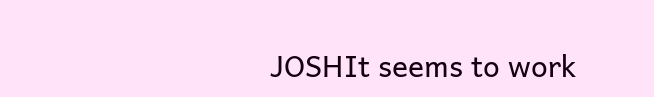JOSHIt seems to work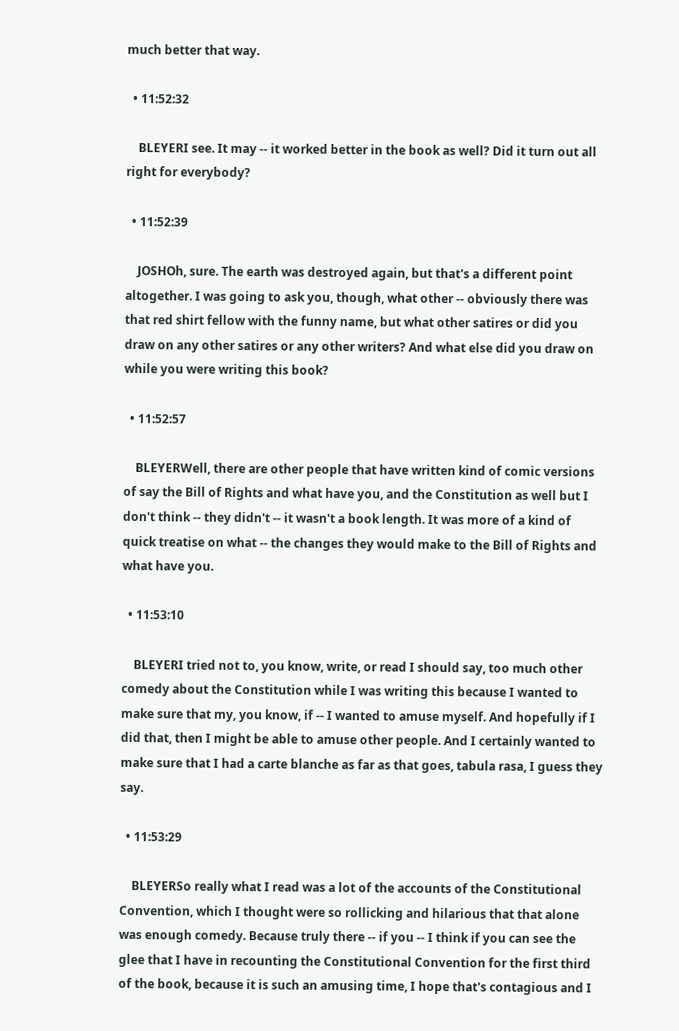much better that way.

  • 11:52:32

    BLEYERI see. It may -- it worked better in the book as well? Did it turn out all right for everybody?

  • 11:52:39

    JOSHOh, sure. The earth was destroyed again, but that's a different point altogether. I was going to ask you, though, what other -- obviously there was that red shirt fellow with the funny name, but what other satires or did you draw on any other satires or any other writers? And what else did you draw on while you were writing this book?

  • 11:52:57

    BLEYERWell, there are other people that have written kind of comic versions of say the Bill of Rights and what have you, and the Constitution as well but I don't think -- they didn't -- it wasn't a book length. It was more of a kind of quick treatise on what -- the changes they would make to the Bill of Rights and what have you.

  • 11:53:10

    BLEYERI tried not to, you know, write, or read I should say, too much other comedy about the Constitution while I was writing this because I wanted to make sure that my, you know, if -- I wanted to amuse myself. And hopefully if I did that, then I might be able to amuse other people. And I certainly wanted to make sure that I had a carte blanche as far as that goes, tabula rasa, I guess they say.

  • 11:53:29

    BLEYERSo really what I read was a lot of the accounts of the Constitutional Convention, which I thought were so rollicking and hilarious that that alone was enough comedy. Because truly there -- if you -- I think if you can see the glee that I have in recounting the Constitutional Convention for the first third of the book, because it is such an amusing time, I hope that's contagious and I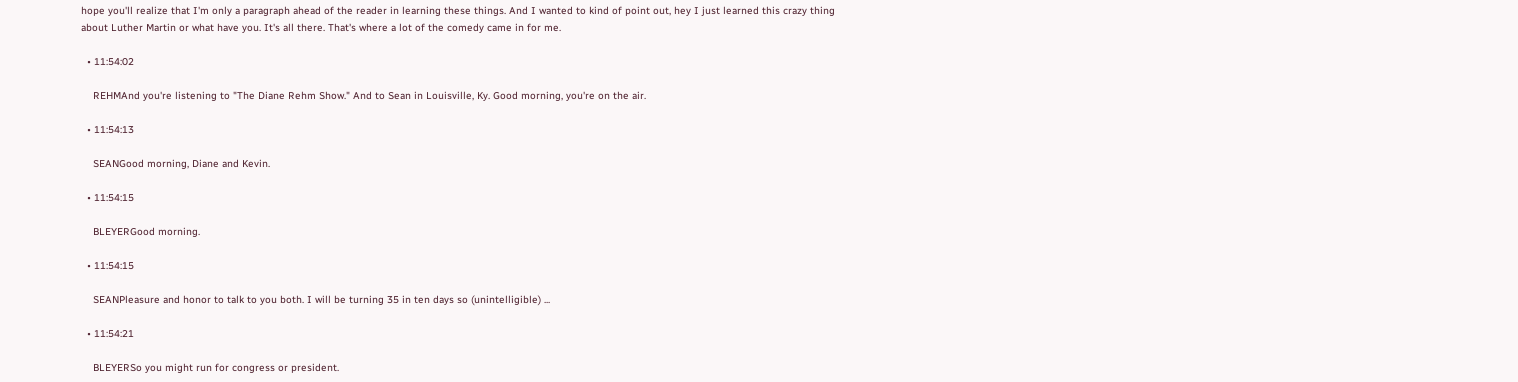hope you'll realize that I'm only a paragraph ahead of the reader in learning these things. And I wanted to kind of point out, hey I just learned this crazy thing about Luther Martin or what have you. It's all there. That's where a lot of the comedy came in for me.

  • 11:54:02

    REHMAnd you're listening to "The Diane Rehm Show." And to Sean in Louisville, Ky. Good morning, you're on the air.

  • 11:54:13

    SEANGood morning, Diane and Kevin.

  • 11:54:15

    BLEYERGood morning.

  • 11:54:15

    SEANPleasure and honor to talk to you both. I will be turning 35 in ten days so (unintelligible) ...

  • 11:54:21

    BLEYERSo you might run for congress or president.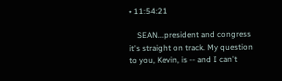• 11:54:21

    SEAN...president and congress it's straight on track. My question to you, Kevin, is -- and I can't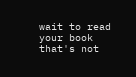wait to read your book that's not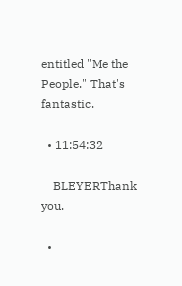entitled "Me the People." That's fantastic.

  • 11:54:32

    BLEYERThank you.

  •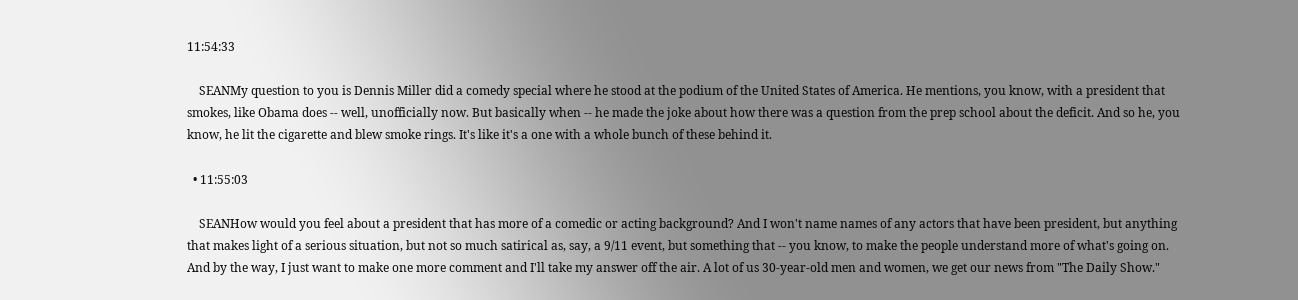11:54:33

    SEANMy question to you is Dennis Miller did a comedy special where he stood at the podium of the United States of America. He mentions, you know, with a president that smokes, like Obama does -- well, unofficially now. But basically when -- he made the joke about how there was a question from the prep school about the deficit. And so he, you know, he lit the cigarette and blew smoke rings. It's like it's a one with a whole bunch of these behind it.

  • 11:55:03

    SEANHow would you feel about a president that has more of a comedic or acting background? And I won't name names of any actors that have been president, but anything that makes light of a serious situation, but not so much satirical as, say, a 9/11 event, but something that -- you know, to make the people understand more of what's going on. And by the way, I just want to make one more comment and I'll take my answer off the air. A lot of us 30-year-old men and women, we get our news from "The Daily Show."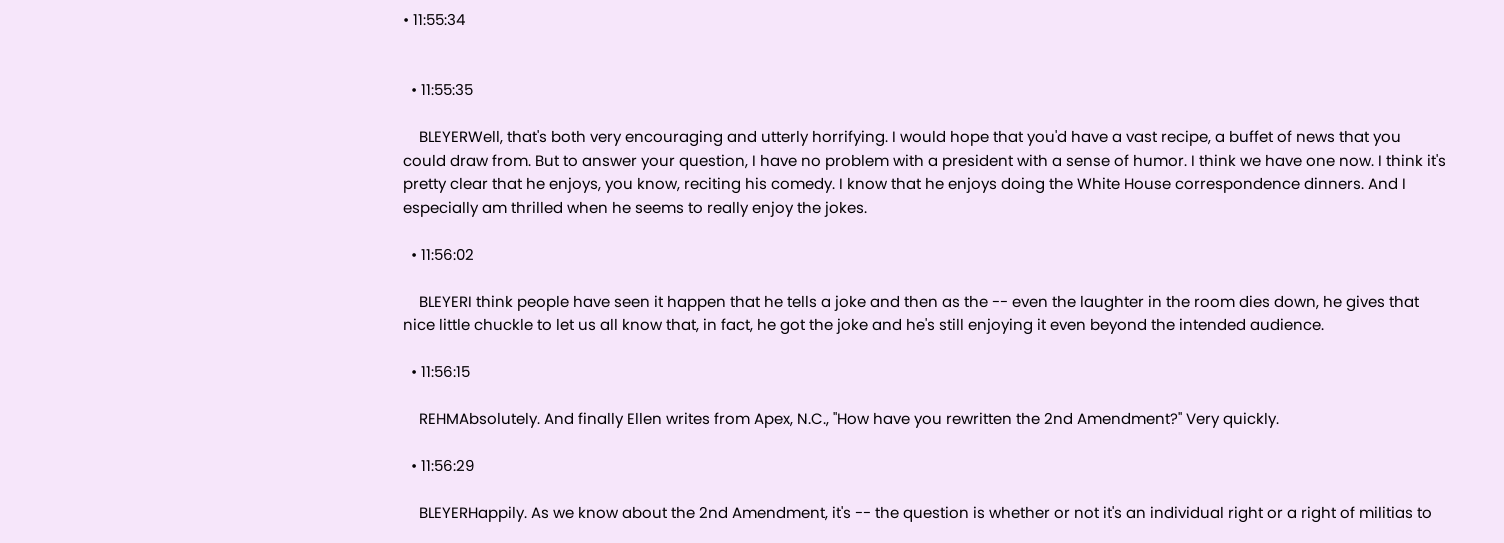• 11:55:34


  • 11:55:35

    BLEYERWell, that's both very encouraging and utterly horrifying. I would hope that you'd have a vast recipe, a buffet of news that you could draw from. But to answer your question, I have no problem with a president with a sense of humor. I think we have one now. I think it's pretty clear that he enjoys, you know, reciting his comedy. I know that he enjoys doing the White House correspondence dinners. And I especially am thrilled when he seems to really enjoy the jokes.

  • 11:56:02

    BLEYERI think people have seen it happen that he tells a joke and then as the -- even the laughter in the room dies down, he gives that nice little chuckle to let us all know that, in fact, he got the joke and he's still enjoying it even beyond the intended audience.

  • 11:56:15

    REHMAbsolutely. And finally Ellen writes from Apex, N.C., "How have you rewritten the 2nd Amendment?" Very quickly.

  • 11:56:29

    BLEYERHappily. As we know about the 2nd Amendment, it's -- the question is whether or not it's an individual right or a right of militias to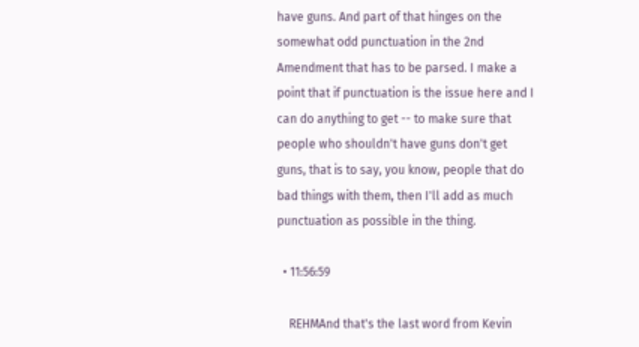have guns. And part of that hinges on the somewhat odd punctuation in the 2nd Amendment that has to be parsed. I make a point that if punctuation is the issue here and I can do anything to get -- to make sure that people who shouldn't have guns don't get guns, that is to say, you know, people that do bad things with them, then I'll add as much punctuation as possible in the thing.

  • 11:56:59

    REHMAnd that's the last word from Kevin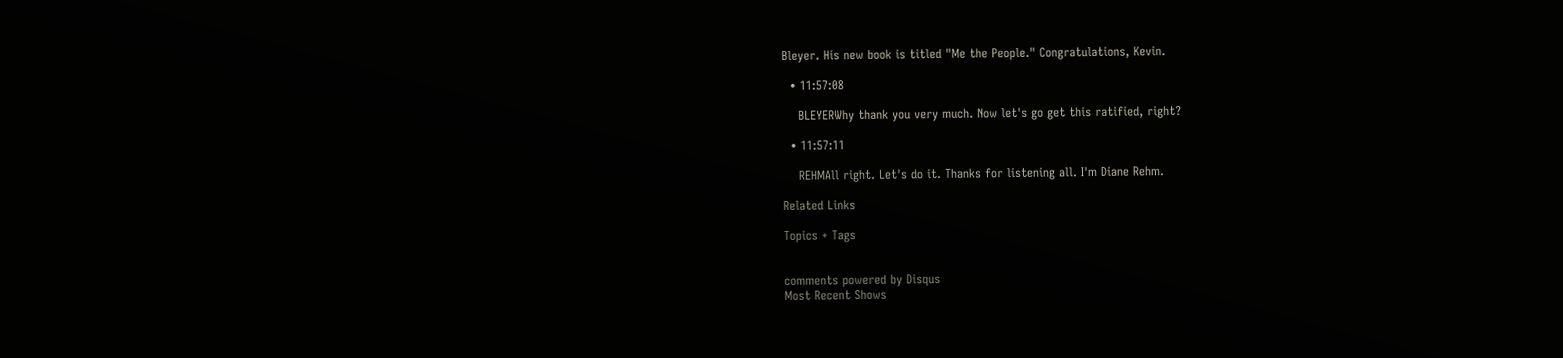Bleyer. His new book is titled "Me the People." Congratulations, Kevin.

  • 11:57:08

    BLEYERWhy thank you very much. Now let's go get this ratified, right?

  • 11:57:11

    REHMAll right. Let's do it. Thanks for listening all. I'm Diane Rehm.

Related Links

Topics + Tags


comments powered by Disqus
Most Recent Shows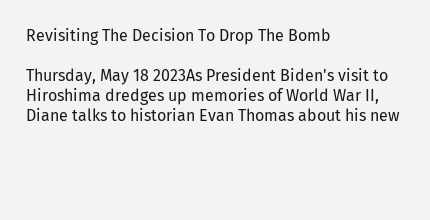Revisiting The Decision To Drop The Bomb

Thursday, May 18 2023As President Biden's visit to Hiroshima dredges up memories of World War II, Diane talks to historian Evan Thomas about his new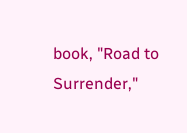book, "Road to Surrender,"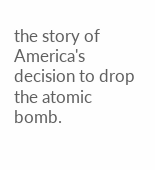the story of America's decision to drop the atomic bomb.